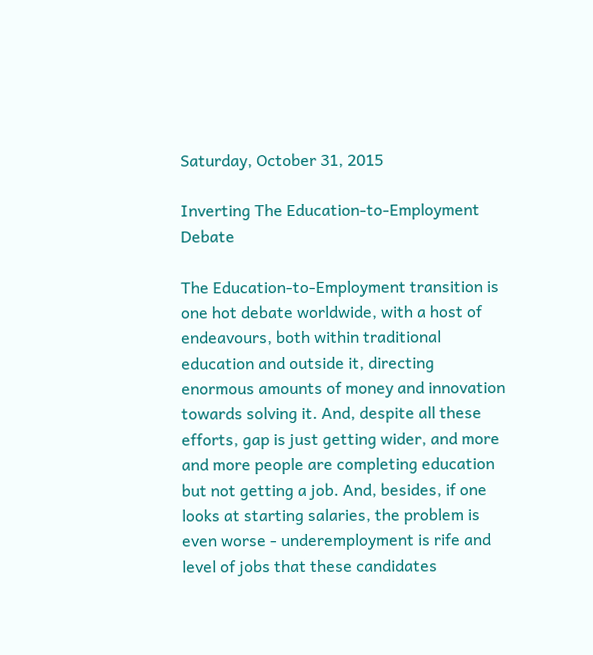Saturday, October 31, 2015

Inverting The Education-to-Employment Debate

The Education-to-Employment transition is one hot debate worldwide, with a host of endeavours, both within traditional education and outside it, directing enormous amounts of money and innovation towards solving it. And, despite all these efforts, gap is just getting wider, and more and more people are completing education but not getting a job. And, besides, if one looks at starting salaries, the problem is even worse - underemployment is rife and level of jobs that these candidates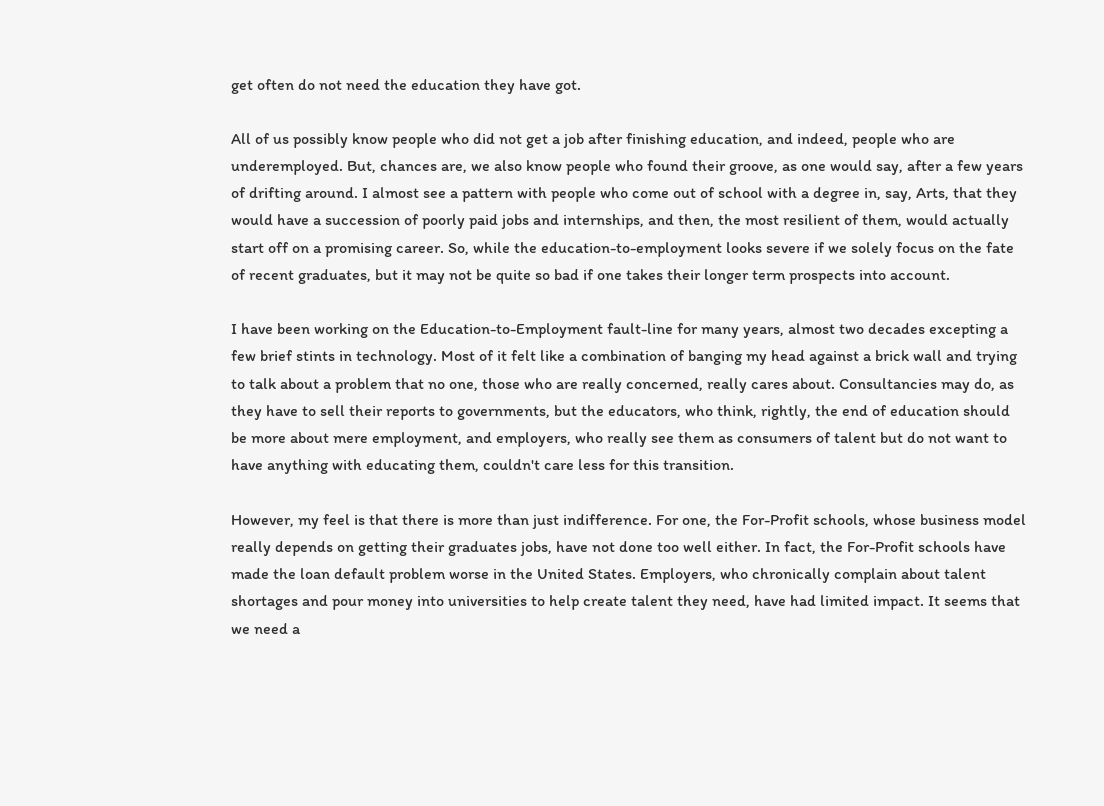get often do not need the education they have got.

All of us possibly know people who did not get a job after finishing education, and indeed, people who are underemployed. But, chances are, we also know people who found their groove, as one would say, after a few years of drifting around. I almost see a pattern with people who come out of school with a degree in, say, Arts, that they would have a succession of poorly paid jobs and internships, and then, the most resilient of them, would actually start off on a promising career. So, while the education-to-employment looks severe if we solely focus on the fate of recent graduates, but it may not be quite so bad if one takes their longer term prospects into account.

I have been working on the Education-to-Employment fault-line for many years, almost two decades excepting a few brief stints in technology. Most of it felt like a combination of banging my head against a brick wall and trying to talk about a problem that no one, those who are really concerned, really cares about. Consultancies may do, as they have to sell their reports to governments, but the educators, who think, rightly, the end of education should be more about mere employment, and employers, who really see them as consumers of talent but do not want to have anything with educating them, couldn't care less for this transition.

However, my feel is that there is more than just indifference. For one, the For-Profit schools, whose business model really depends on getting their graduates jobs, have not done too well either. In fact, the For-Profit schools have made the loan default problem worse in the United States. Employers, who chronically complain about talent shortages and pour money into universities to help create talent they need, have had limited impact. It seems that we need a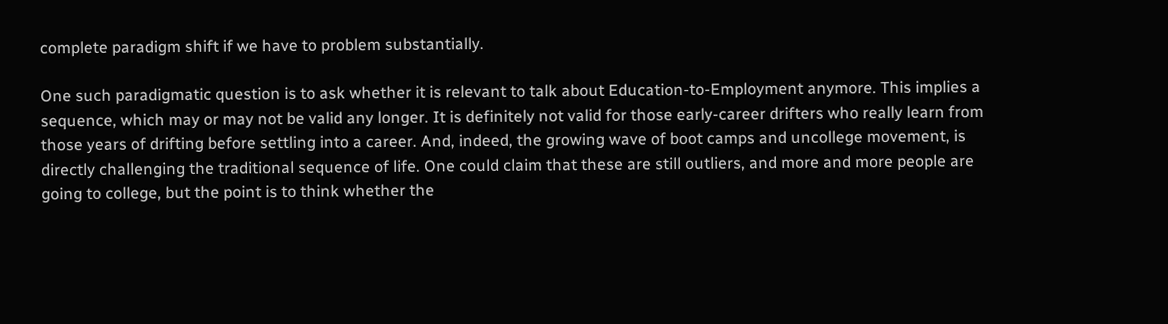complete paradigm shift if we have to problem substantially.

One such paradigmatic question is to ask whether it is relevant to talk about Education-to-Employment anymore. This implies a sequence, which may or may not be valid any longer. It is definitely not valid for those early-career drifters who really learn from those years of drifting before settling into a career. And, indeed, the growing wave of boot camps and uncollege movement, is directly challenging the traditional sequence of life. One could claim that these are still outliers, and more and more people are going to college, but the point is to think whether the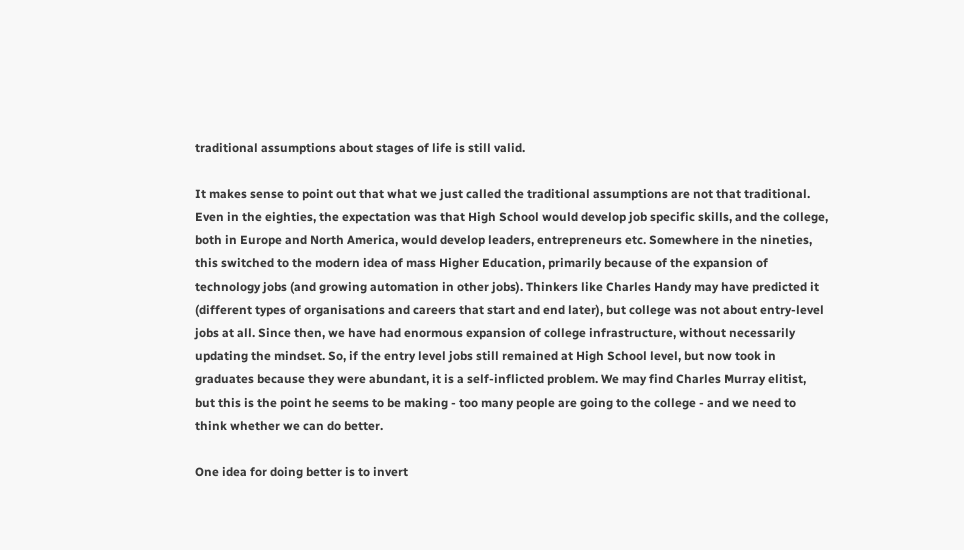traditional assumptions about stages of life is still valid.

It makes sense to point out that what we just called the traditional assumptions are not that traditional. Even in the eighties, the expectation was that High School would develop job specific skills, and the college, both in Europe and North America, would develop leaders, entrepreneurs etc. Somewhere in the nineties, this switched to the modern idea of mass Higher Education, primarily because of the expansion of technology jobs (and growing automation in other jobs). Thinkers like Charles Handy may have predicted it (different types of organisations and careers that start and end later), but college was not about entry-level jobs at all. Since then, we have had enormous expansion of college infrastructure, without necessarily updating the mindset. So, if the entry level jobs still remained at High School level, but now took in graduates because they were abundant, it is a self-inflicted problem. We may find Charles Murray elitist, but this is the point he seems to be making - too many people are going to the college - and we need to think whether we can do better.

One idea for doing better is to invert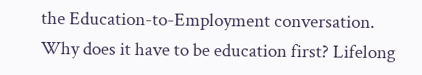the Education-to-Employment conversation. Why does it have to be education first? Lifelong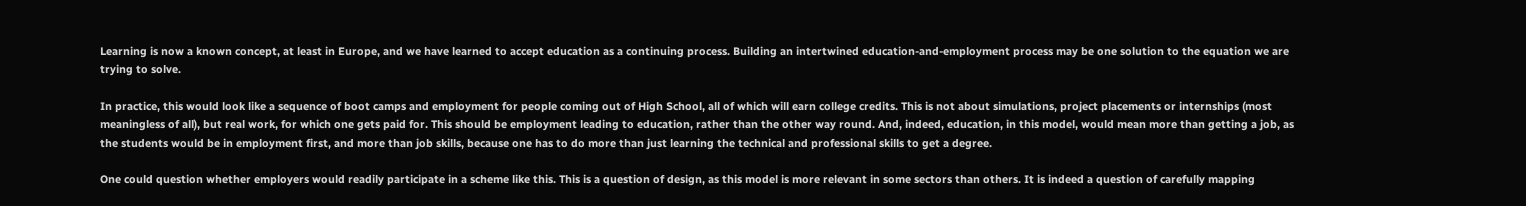Learning is now a known concept, at least in Europe, and we have learned to accept education as a continuing process. Building an intertwined education-and-employment process may be one solution to the equation we are trying to solve.

In practice, this would look like a sequence of boot camps and employment for people coming out of High School, all of which will earn college credits. This is not about simulations, project placements or internships (most meaningless of all), but real work, for which one gets paid for. This should be employment leading to education, rather than the other way round. And, indeed, education, in this model, would mean more than getting a job, as the students would be in employment first, and more than job skills, because one has to do more than just learning the technical and professional skills to get a degree.

One could question whether employers would readily participate in a scheme like this. This is a question of design, as this model is more relevant in some sectors than others. It is indeed a question of carefully mapping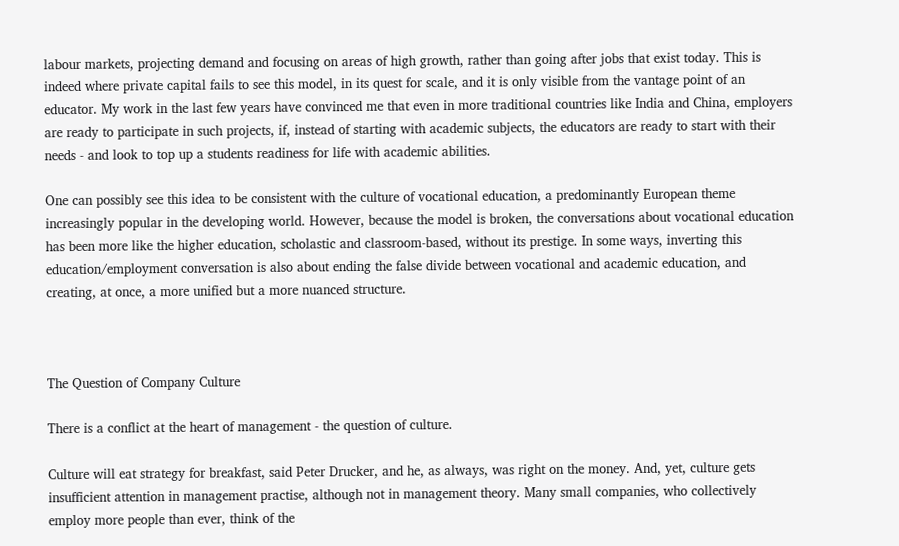labour markets, projecting demand and focusing on areas of high growth, rather than going after jobs that exist today. This is indeed where private capital fails to see this model, in its quest for scale, and it is only visible from the vantage point of an educator. My work in the last few years have convinced me that even in more traditional countries like India and China, employers are ready to participate in such projects, if, instead of starting with academic subjects, the educators are ready to start with their needs - and look to top up a students readiness for life with academic abilities.

One can possibly see this idea to be consistent with the culture of vocational education, a predominantly European theme increasingly popular in the developing world. However, because the model is broken, the conversations about vocational education has been more like the higher education, scholastic and classroom-based, without its prestige. In some ways, inverting this education/employment conversation is also about ending the false divide between vocational and academic education, and creating, at once, a more unified but a more nuanced structure.



The Question of Company Culture

There is a conflict at the heart of management - the question of culture.

Culture will eat strategy for breakfast, said Peter Drucker, and he, as always, was right on the money. And, yet, culture gets insufficient attention in management practise, although not in management theory. Many small companies, who collectively employ more people than ever, think of the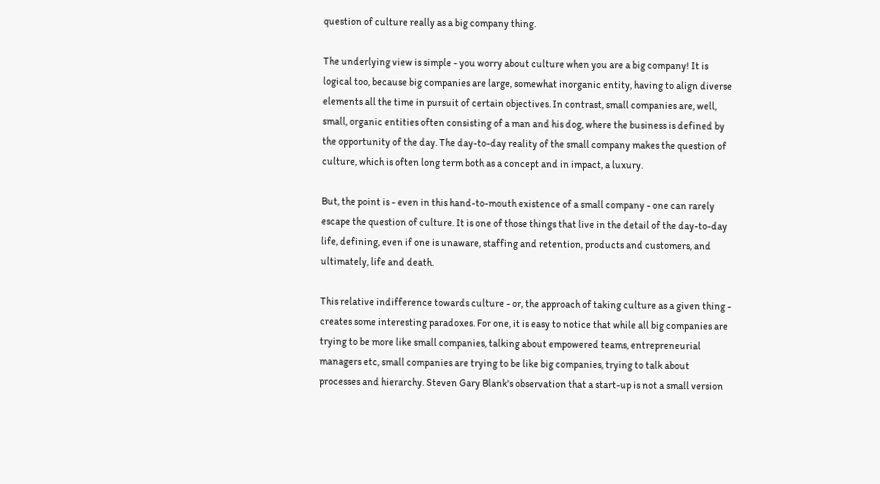question of culture really as a big company thing.

The underlying view is simple - you worry about culture when you are a big company! It is logical too, because big companies are large, somewhat inorganic entity, having to align diverse elements all the time in pursuit of certain objectives. In contrast, small companies are, well, small, organic entities often consisting of a man and his dog, where the business is defined by the opportunity of the day. The day-to-day reality of the small company makes the question of culture, which is often long term both as a concept and in impact, a luxury.

But, the point is - even in this hand-to-mouth existence of a small company - one can rarely escape the question of culture. It is one of those things that live in the detail of the day-to-day life, defining, even if one is unaware, staffing and retention, products and customers, and ultimately, life and death.

This relative indifference towards culture - or, the approach of taking culture as a given thing - creates some interesting paradoxes. For one, it is easy to notice that while all big companies are trying to be more like small companies, talking about empowered teams, entrepreneurial managers etc, small companies are trying to be like big companies, trying to talk about processes and hierarchy. Steven Gary Blank's observation that a start-up is not a small version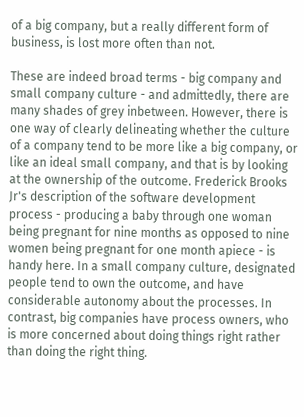of a big company, but a really different form of business, is lost more often than not.

These are indeed broad terms - big company and small company culture - and admittedly, there are many shades of grey inbetween. However, there is one way of clearly delineating whether the culture of a company tend to be more like a big company, or like an ideal small company, and that is by looking at the ownership of the outcome. Frederick Brooks Jr's description of the software development process - producing a baby through one woman being pregnant for nine months as opposed to nine women being pregnant for one month apiece - is handy here. In a small company culture, designated people tend to own the outcome, and have considerable autonomy about the processes. In contrast, big companies have process owners, who is more concerned about doing things right rather than doing the right thing.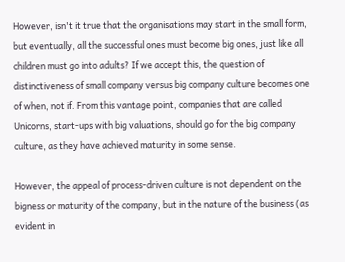However, isn't it true that the organisations may start in the small form, but eventually, all the successful ones must become big ones, just like all children must go into adults? If we accept this, the question of distinctiveness of small company versus big company culture becomes one of when, not if. From this vantage point, companies that are called Unicorns, start-ups with big valuations, should go for the big company culture, as they have achieved maturity in some sense.

However, the appeal of process-driven culture is not dependent on the bigness or maturity of the company, but in the nature of the business (as evident in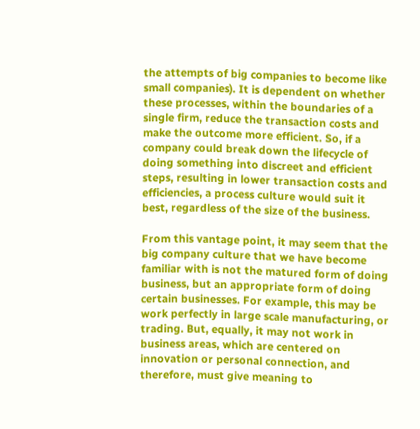the attempts of big companies to become like small companies). It is dependent on whether these processes, within the boundaries of a single firm, reduce the transaction costs and make the outcome more efficient. So, if a company could break down the lifecycle of doing something into discreet and efficient steps, resulting in lower transaction costs and efficiencies, a process culture would suit it best, regardless of the size of the business.

From this vantage point, it may seem that the big company culture that we have become familiar with is not the matured form of doing business, but an appropriate form of doing certain businesses. For example, this may be work perfectly in large scale manufacturing, or trading. But, equally, it may not work in business areas, which are centered on innovation or personal connection, and therefore, must give meaning to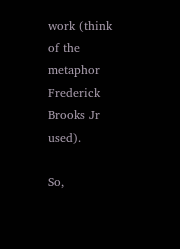work (think of the metaphor Frederick Brooks Jr used).

So,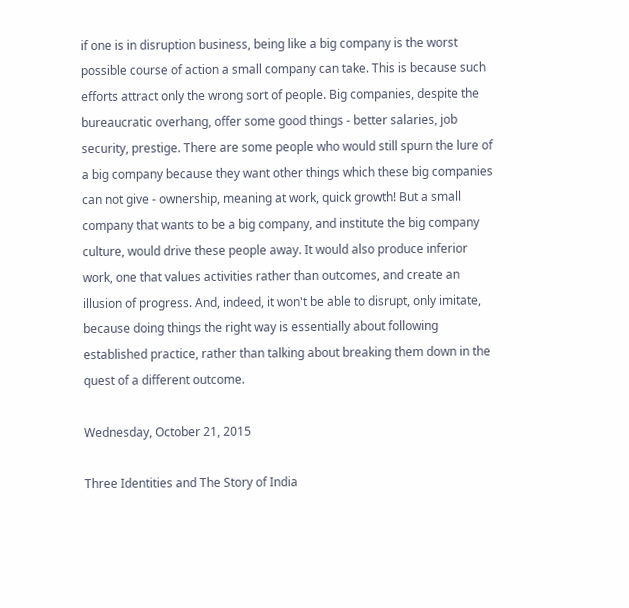if one is in disruption business, being like a big company is the worst possible course of action a small company can take. This is because such efforts attract only the wrong sort of people. Big companies, despite the bureaucratic overhang, offer some good things - better salaries, job security, prestige. There are some people who would still spurn the lure of a big company because they want other things which these big companies can not give - ownership, meaning at work, quick growth! But a small company that wants to be a big company, and institute the big company culture, would drive these people away. It would also produce inferior work, one that values activities rather than outcomes, and create an illusion of progress. And, indeed, it won't be able to disrupt, only imitate, because doing things the right way is essentially about following established practice, rather than talking about breaking them down in the quest of a different outcome.

Wednesday, October 21, 2015

Three Identities and The Story of India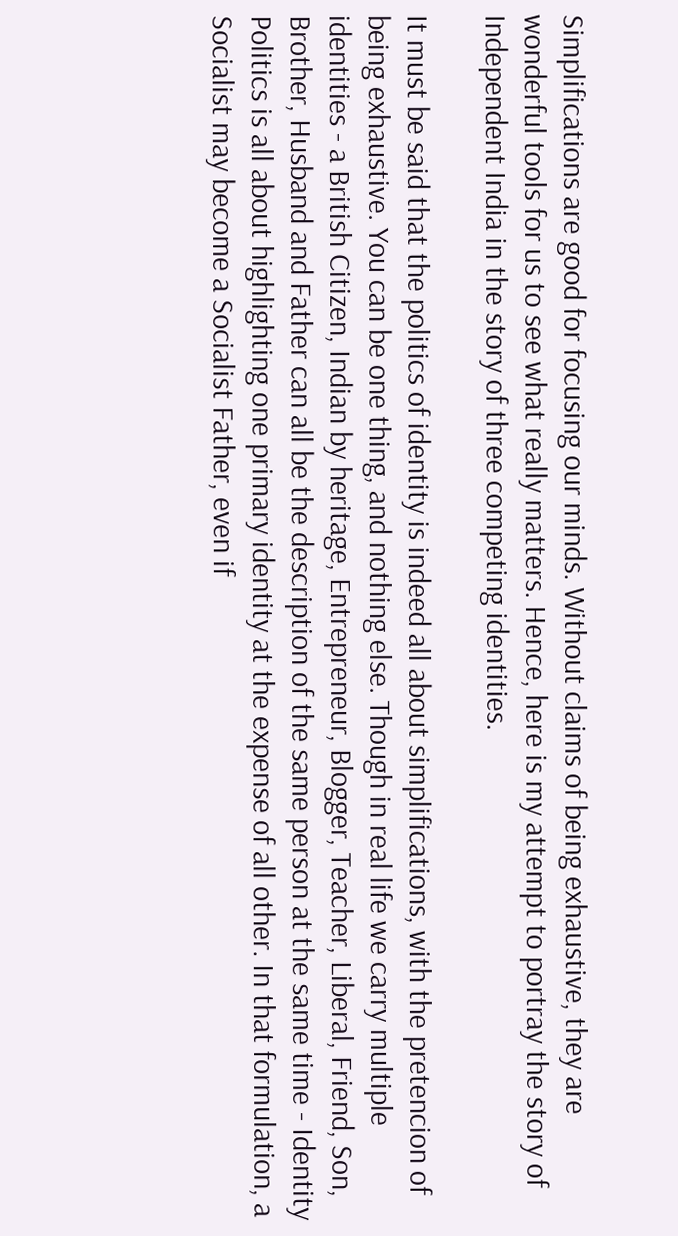Simplifications are good for focusing our minds. Without claims of being exhaustive, they are wonderful tools for us to see what really matters. Hence, here is my attempt to portray the story of Independent India in the story of three competing identities.

It must be said that the politics of identity is indeed all about simplifications, with the pretencion of being exhaustive. You can be one thing, and nothing else. Though in real life we carry multiple identities - a British Citizen, Indian by heritage, Entrepreneur, Blogger, Teacher, Liberal, Friend, Son, Brother, Husband and Father can all be the description of the same person at the same time - Identity Politics is all about highlighting one primary identity at the expense of all other. In that formulation, a Socialist may become a Socialist Father, even if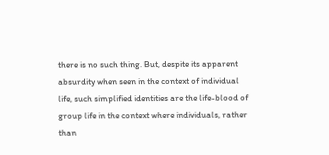there is no such thing. But, despite its apparent absurdity when seen in the context of individual life, such simplified identities are the life-blood of group life in the context where individuals, rather than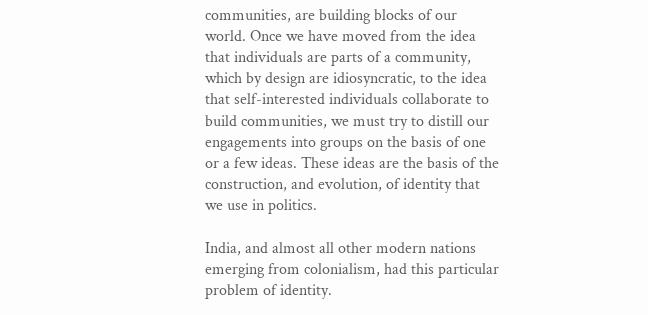communities, are building blocks of our world. Once we have moved from the idea that individuals are parts of a community, which by design are idiosyncratic, to the idea that self-interested individuals collaborate to build communities, we must try to distill our engagements into groups on the basis of one or a few ideas. These ideas are the basis of the construction, and evolution, of identity that we use in politics.

India, and almost all other modern nations emerging from colonialism, had this particular problem of identity.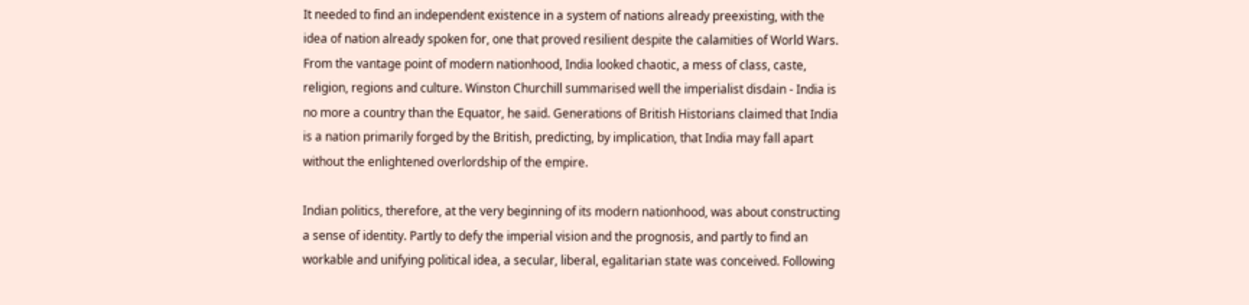It needed to find an independent existence in a system of nations already preexisting, with the idea of nation already spoken for, one that proved resilient despite the calamities of World Wars. From the vantage point of modern nationhood, India looked chaotic, a mess of class, caste, religion, regions and culture. Winston Churchill summarised well the imperialist disdain - India is no more a country than the Equator, he said. Generations of British Historians claimed that India is a nation primarily forged by the British, predicting, by implication, that India may fall apart without the enlightened overlordship of the empire.

Indian politics, therefore, at the very beginning of its modern nationhood, was about constructing a sense of identity. Partly to defy the imperial vision and the prognosis, and partly to find an workable and unifying political idea, a secular, liberal, egalitarian state was conceived. Following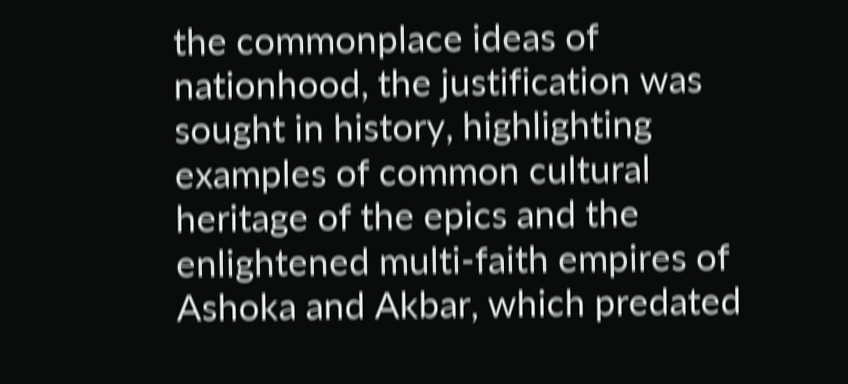the commonplace ideas of nationhood, the justification was sought in history, highlighting examples of common cultural heritage of the epics and the enlightened multi-faith empires of Ashoka and Akbar, which predated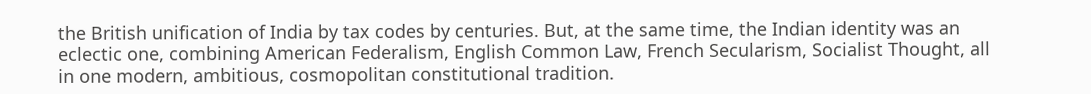the British unification of India by tax codes by centuries. But, at the same time, the Indian identity was an eclectic one, combining American Federalism, English Common Law, French Secularism, Socialist Thought, all in one modern, ambitious, cosmopolitan constitutional tradition.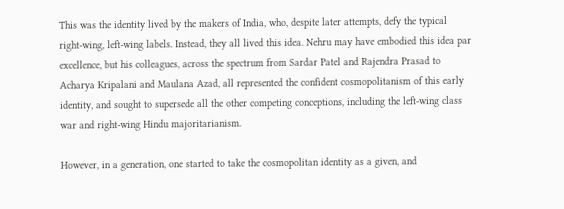This was the identity lived by the makers of India, who, despite later attempts, defy the typical right-wing, left-wing labels. Instead, they all lived this idea. Nehru may have embodied this idea par excellence, but his colleagues, across the spectrum from Sardar Patel and Rajendra Prasad to Acharya Kripalani and Maulana Azad, all represented the confident cosmopolitanism of this early identity, and sought to supersede all the other competing conceptions, including the left-wing class war and right-wing Hindu majoritarianism.

However, in a generation, one started to take the cosmopolitan identity as a given, and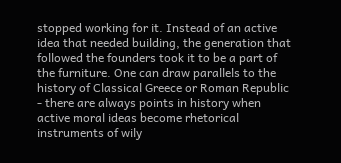stopped working for it. Instead of an active idea that needed building, the generation that followed the founders took it to be a part of the furniture. One can draw parallels to the history of Classical Greece or Roman Republic - there are always points in history when active moral ideas become rhetorical instruments of wily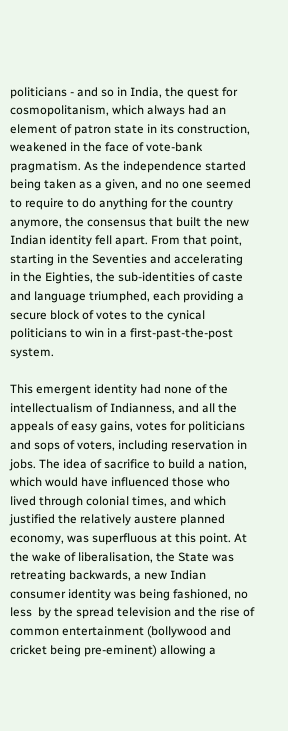politicians - and so in India, the quest for cosmopolitanism, which always had an element of patron state in its construction, weakened in the face of vote-bank pragmatism. As the independence started being taken as a given, and no one seemed to require to do anything for the country anymore, the consensus that built the new Indian identity fell apart. From that point, starting in the Seventies and accelerating in the Eighties, the sub-identities of caste and language triumphed, each providing a secure block of votes to the cynical politicians to win in a first-past-the-post system.

This emergent identity had none of the intellectualism of Indianness, and all the appeals of easy gains, votes for politicians and sops of voters, including reservation in jobs. The idea of sacrifice to build a nation, which would have influenced those who lived through colonial times, and which justified the relatively austere planned economy, was superfluous at this point. At the wake of liberalisation, the State was retreating backwards, a new Indian consumer identity was being fashioned, no less  by the spread television and the rise of common entertainment (bollywood and cricket being pre-eminent) allowing a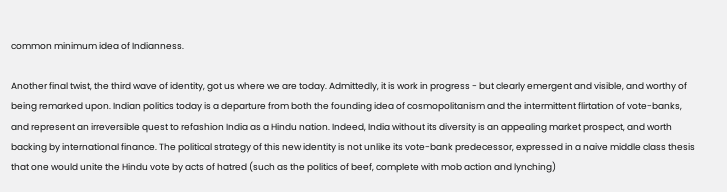common minimum idea of Indianness.

Another final twist, the third wave of identity, got us where we are today. Admittedly, it is work in progress - but clearly emergent and visible, and worthy of being remarked upon. Indian politics today is a departure from both the founding idea of cosmopolitanism and the intermittent flirtation of vote-banks, and represent an irreversible quest to refashion India as a Hindu nation. Indeed, India without its diversity is an appealing market prospect, and worth backing by international finance. The political strategy of this new identity is not unlike its vote-bank predecessor, expressed in a naive middle class thesis that one would unite the Hindu vote by acts of hatred (such as the politics of beef, complete with mob action and lynching)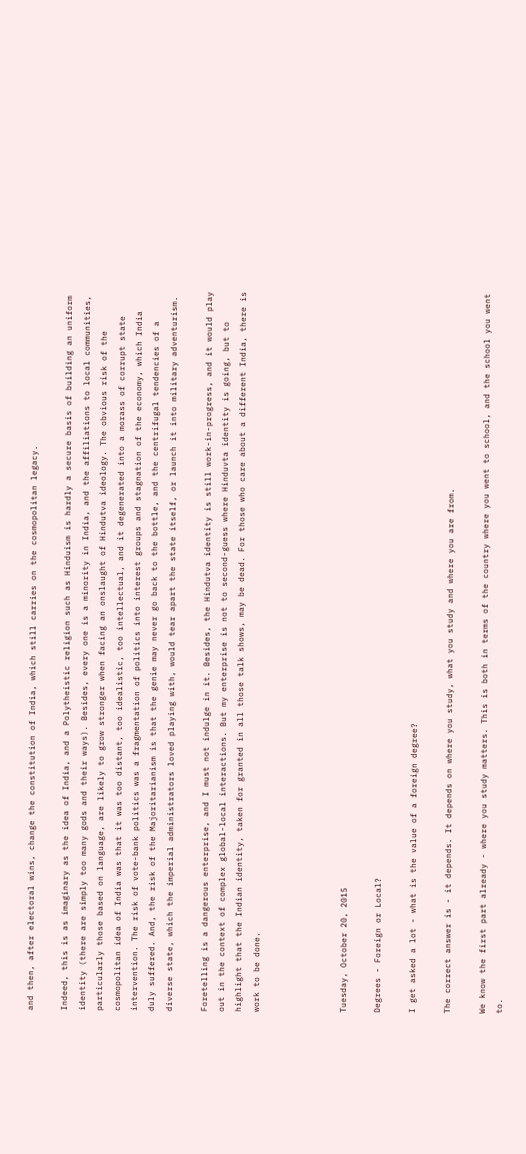and then, after electoral wins, change the constitution of India, which still carries on the cosmopolitan legacy.

Indeed, this is as imaginary as the idea of India, and a Polytheistic religion such as Hinduism is hardly a secure basis of building an uniform identity (there are simply too many gods and their ways). Besides, every one is a minority in India, and the affiliations to local communities, particularly those based on language, are likely to grow stronger when facing an onslaught of Hindutva ideology. The obvious risk of the cosmopolitan idea of India was that it was too distant, too idealistic, too intellectual, and it degenerated into a morass of corrupt state intervention. The risk of vote-bank politics was a fragmentation of politics into interest groups and stagnation of the economy, which India duly suffered. And, the risk of the Majoritarianism is that the genie may never go back to the bottle, and the centrifugal tendencies of a diverse state, which the imperial administrators loved playing with, would tear apart the state itself, or launch it into military adventurism.

Foretelling is a dangerous enterprise, and I must not indulge in it. Besides, the Hindutva identity is still work-in-progress, and it would play out in the context of complex global-local interactions. But my enterprise is not to second-guess where Hinduvta identity is going, but to highlight that the Indian identity, taken for granted in all those talk shows, may be dead. For those who care about a different India, there is work to be done.




Tuesday, October 20, 2015

Degrees - Foreign or Local?

I get asked a lot - what is the value of a foreign degree?

The correct answer is - it depends. It depends on where you study, what you study and where you are from.

We know the first part already - where you study matters. This is both in terms of the country where you went to school, and the school you went to.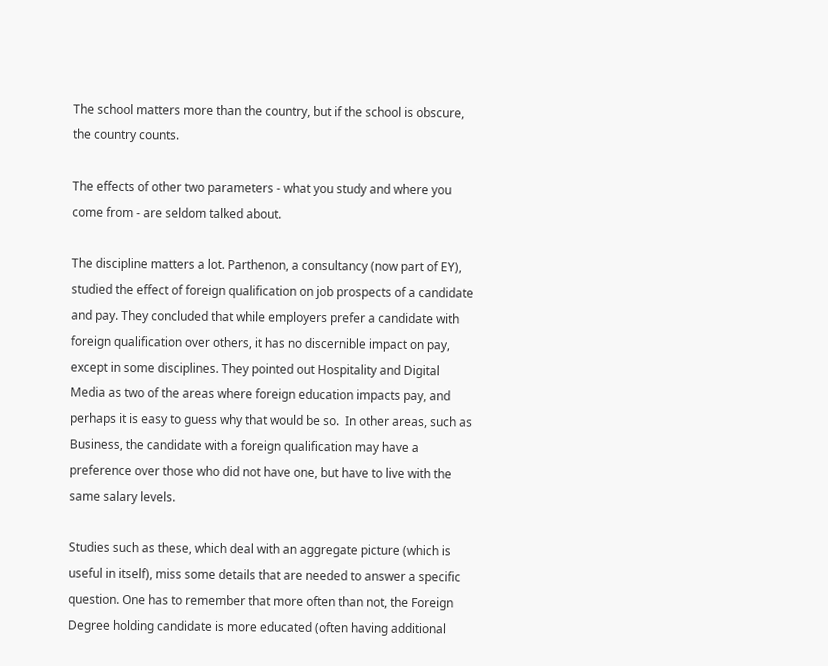The school matters more than the country, but if the school is obscure, the country counts.

The effects of other two parameters - what you study and where you come from - are seldom talked about.

The discipline matters a lot. Parthenon, a consultancy (now part of EY), studied the effect of foreign qualification on job prospects of a candidate and pay. They concluded that while employers prefer a candidate with foreign qualification over others, it has no discernible impact on pay, except in some disciplines. They pointed out Hospitality and Digital Media as two of the areas where foreign education impacts pay, and perhaps it is easy to guess why that would be so.  In other areas, such as Business, the candidate with a foreign qualification may have a preference over those who did not have one, but have to live with the same salary levels.

Studies such as these, which deal with an aggregate picture (which is useful in itself), miss some details that are needed to answer a specific question. One has to remember that more often than not, the Foreign Degree holding candidate is more educated (often having additional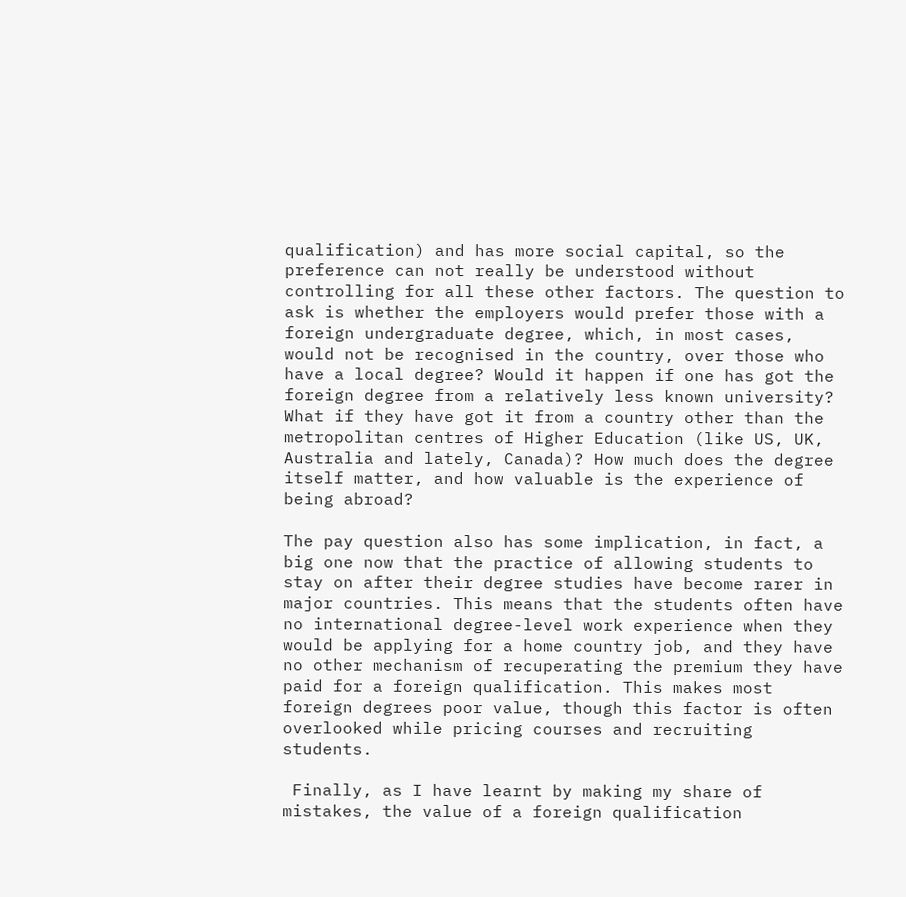qualification) and has more social capital, so the preference can not really be understood without controlling for all these other factors. The question to ask is whether the employers would prefer those with a foreign undergraduate degree, which, in most cases, would not be recognised in the country, over those who have a local degree? Would it happen if one has got the foreign degree from a relatively less known university? What if they have got it from a country other than the metropolitan centres of Higher Education (like US, UK, Australia and lately, Canada)? How much does the degree itself matter, and how valuable is the experience of being abroad?

The pay question also has some implication, in fact, a big one now that the practice of allowing students to stay on after their degree studies have become rarer in major countries. This means that the students often have no international degree-level work experience when they would be applying for a home country job, and they have no other mechanism of recuperating the premium they have paid for a foreign qualification. This makes most foreign degrees poor value, though this factor is often overlooked while pricing courses and recruiting students.

 Finally, as I have learnt by making my share of mistakes, the value of a foreign qualification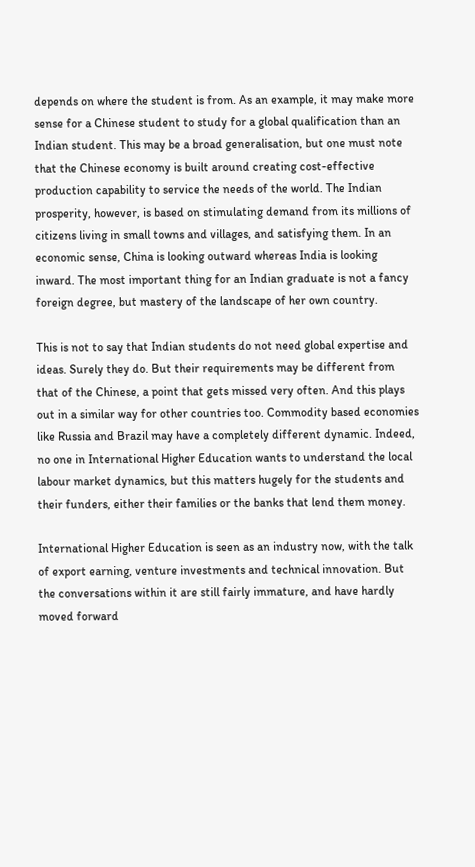depends on where the student is from. As an example, it may make more sense for a Chinese student to study for a global qualification than an Indian student. This may be a broad generalisation, but one must note that the Chinese economy is built around creating cost-effective production capability to service the needs of the world. The Indian prosperity, however, is based on stimulating demand from its millions of citizens living in small towns and villages, and satisfying them. In an economic sense, China is looking outward whereas India is looking inward. The most important thing for an Indian graduate is not a fancy foreign degree, but mastery of the landscape of her own country.

This is not to say that Indian students do not need global expertise and ideas. Surely they do. But their requirements may be different from that of the Chinese, a point that gets missed very often. And this plays out in a similar way for other countries too. Commodity based economies like Russia and Brazil may have a completely different dynamic. Indeed, no one in International Higher Education wants to understand the local labour market dynamics, but this matters hugely for the students and their funders, either their families or the banks that lend them money.

International Higher Education is seen as an industry now, with the talk of export earning, venture investments and technical innovation. But the conversations within it are still fairly immature, and have hardly moved forward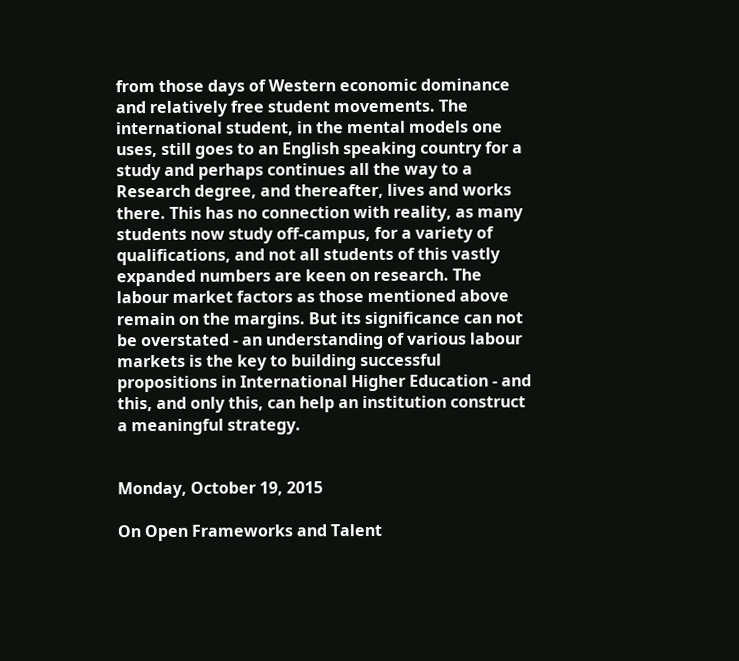from those days of Western economic dominance and relatively free student movements. The international student, in the mental models one uses, still goes to an English speaking country for a study and perhaps continues all the way to a Research degree, and thereafter, lives and works there. This has no connection with reality, as many students now study off-campus, for a variety of qualifications, and not all students of this vastly expanded numbers are keen on research. The labour market factors as those mentioned above remain on the margins. But its significance can not be overstated - an understanding of various labour markets is the key to building successful propositions in International Higher Education - and this, and only this, can help an institution construct a meaningful strategy.


Monday, October 19, 2015

On Open Frameworks and Talent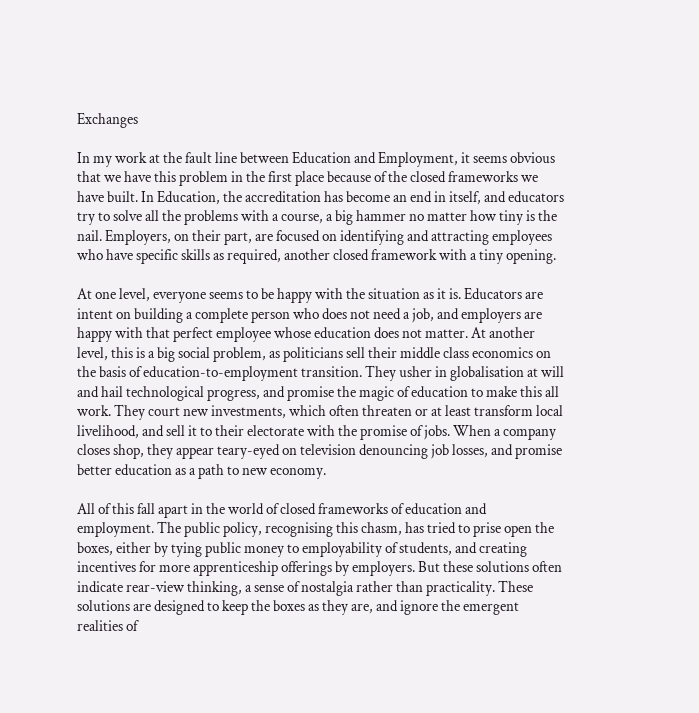Exchanges

In my work at the fault line between Education and Employment, it seems obvious that we have this problem in the first place because of the closed frameworks we have built. In Education, the accreditation has become an end in itself, and educators try to solve all the problems with a course, a big hammer no matter how tiny is the nail. Employers, on their part, are focused on identifying and attracting employees who have specific skills as required, another closed framework with a tiny opening.

At one level, everyone seems to be happy with the situation as it is. Educators are intent on building a complete person who does not need a job, and employers are happy with that perfect employee whose education does not matter. At another level, this is a big social problem, as politicians sell their middle class economics on the basis of education-to-employment transition. They usher in globalisation at will and hail technological progress, and promise the magic of education to make this all work. They court new investments, which often threaten or at least transform local livelihood, and sell it to their electorate with the promise of jobs. When a company closes shop, they appear teary-eyed on television denouncing job losses, and promise better education as a path to new economy.

All of this fall apart in the world of closed frameworks of education and employment. The public policy, recognising this chasm, has tried to prise open the boxes, either by tying public money to employability of students, and creating incentives for more apprenticeship offerings by employers. But these solutions often indicate rear-view thinking, a sense of nostalgia rather than practicality. These solutions are designed to keep the boxes as they are, and ignore the emergent realities of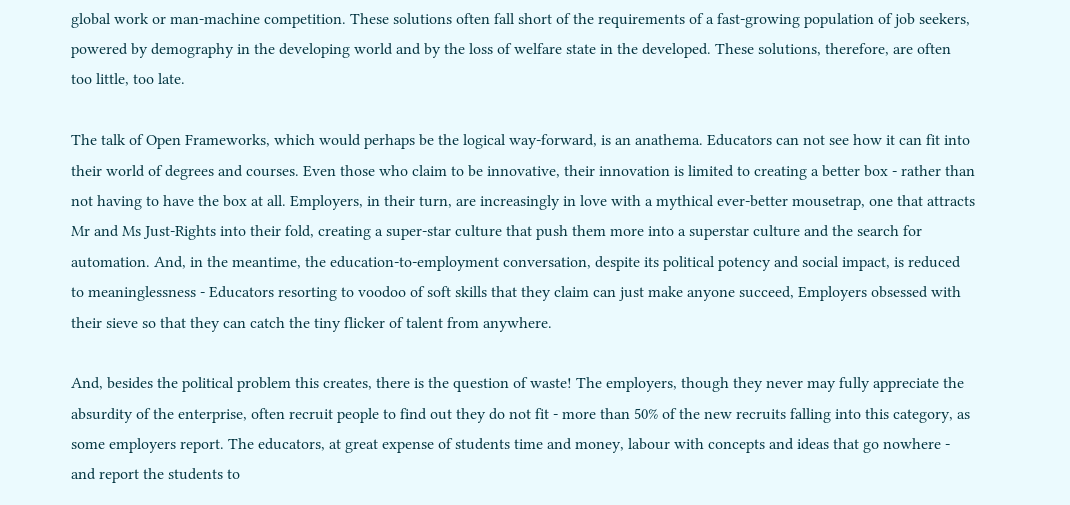global work or man-machine competition. These solutions often fall short of the requirements of a fast-growing population of job seekers, powered by demography in the developing world and by the loss of welfare state in the developed. These solutions, therefore, are often too little, too late.

The talk of Open Frameworks, which would perhaps be the logical way-forward, is an anathema. Educators can not see how it can fit into their world of degrees and courses. Even those who claim to be innovative, their innovation is limited to creating a better box - rather than not having to have the box at all. Employers, in their turn, are increasingly in love with a mythical ever-better mousetrap, one that attracts Mr and Ms Just-Rights into their fold, creating a super-star culture that push them more into a superstar culture and the search for automation. And, in the meantime, the education-to-employment conversation, despite its political potency and social impact, is reduced to meaninglessness - Educators resorting to voodoo of soft skills that they claim can just make anyone succeed, Employers obsessed with their sieve so that they can catch the tiny flicker of talent from anywhere.

And, besides the political problem this creates, there is the question of waste! The employers, though they never may fully appreciate the absurdity of the enterprise, often recruit people to find out they do not fit - more than 50% of the new recruits falling into this category, as some employers report. The educators, at great expense of students time and money, labour with concepts and ideas that go nowhere - and report the students to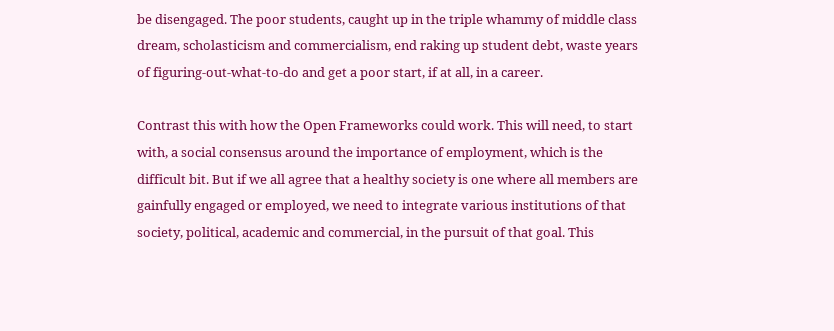be disengaged. The poor students, caught up in the triple whammy of middle class dream, scholasticism and commercialism, end raking up student debt, waste years of figuring-out-what-to-do and get a poor start, if at all, in a career.

Contrast this with how the Open Frameworks could work. This will need, to start with, a social consensus around the importance of employment, which is the difficult bit. But if we all agree that a healthy society is one where all members are gainfully engaged or employed, we need to integrate various institutions of that society, political, academic and commercial, in the pursuit of that goal. This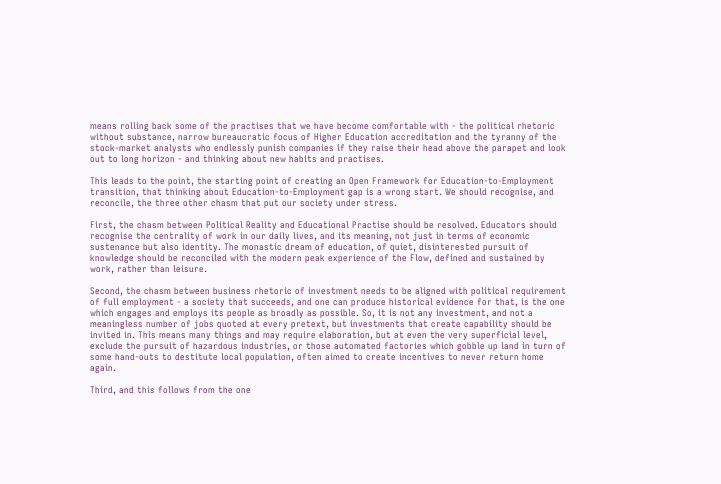means rolling back some of the practises that we have become comfortable with - the political rhetoric without substance, narrow bureaucratic focus of Higher Education accreditation and the tyranny of the stock-market analysts who endlessly punish companies if they raise their head above the parapet and look out to long horizon - and thinking about new habits and practises.

This leads to the point, the starting point of creating an Open Framework for Education-to-Employment transition, that thinking about Education-to-Employment gap is a wrong start. We should recognise, and reconcile, the three other chasm that put our society under stress.

First, the chasm between Political Reality and Educational Practise should be resolved. Educators should recognise the centrality of work in our daily lives, and its meaning, not just in terms of economic sustenance but also identity. The monastic dream of education, of quiet, disinterested pursuit of knowledge should be reconciled with the modern peak experience of the Flow, defined and sustained by work, rather than leisure.

Second, the chasm between business rhetoric of investment needs to be aligned with political requirement of full employment - a society that succeeds, and one can produce historical evidence for that, is the one which engages and employs its people as broadly as possible. So, it is not any investment, and not a meaningless number of jobs quoted at every pretext, but investments that create capability should be invited in. This means many things and may require elaboration, but at even the very superficial level, exclude the pursuit of hazardous industries, or those automated factories which gobble up land in turn of some hand-outs to destitute local population, often aimed to create incentives to never return home again.

Third, and this follows from the one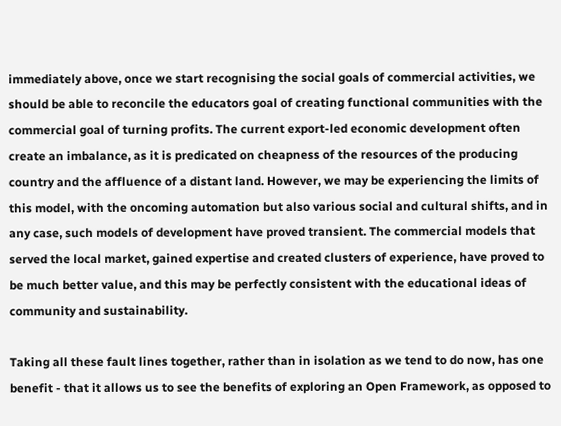immediately above, once we start recognising the social goals of commercial activities, we should be able to reconcile the educators goal of creating functional communities with the commercial goal of turning profits. The current export-led economic development often create an imbalance, as it is predicated on cheapness of the resources of the producing country and the affluence of a distant land. However, we may be experiencing the limits of this model, with the oncoming automation but also various social and cultural shifts, and in any case, such models of development have proved transient. The commercial models that served the local market, gained expertise and created clusters of experience, have proved to be much better value, and this may be perfectly consistent with the educational ideas of community and sustainability.

Taking all these fault lines together, rather than in isolation as we tend to do now, has one benefit - that it allows us to see the benefits of exploring an Open Framework, as opposed to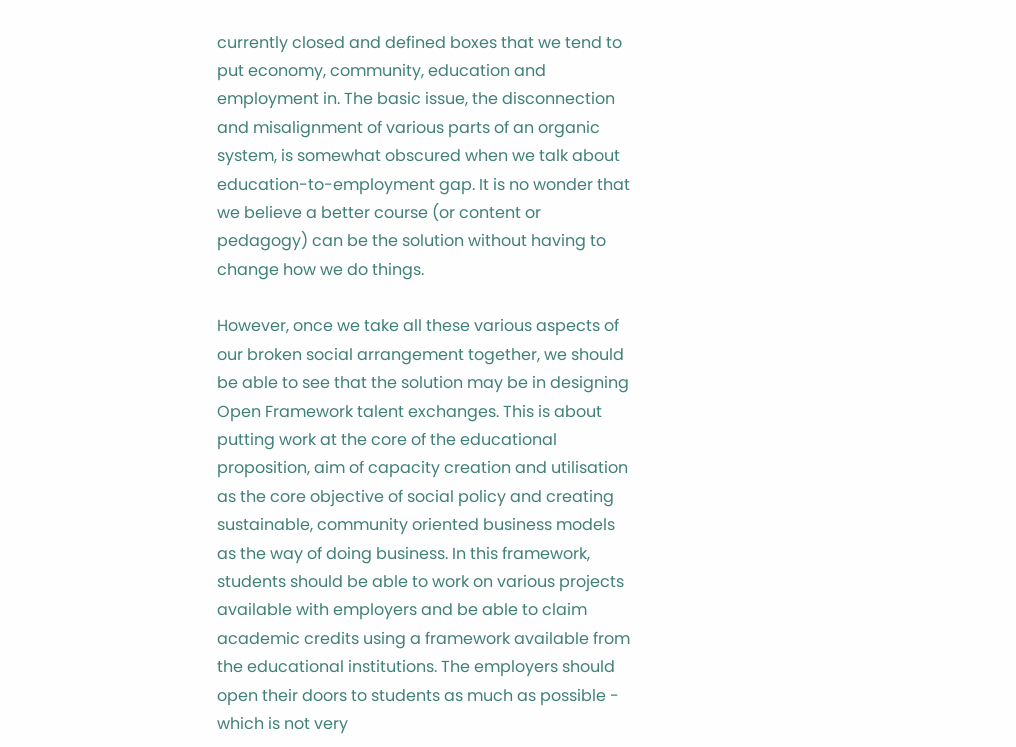currently closed and defined boxes that we tend to put economy, community, education and employment in. The basic issue, the disconnection and misalignment of various parts of an organic system, is somewhat obscured when we talk about education-to-employment gap. It is no wonder that we believe a better course (or content or pedagogy) can be the solution without having to change how we do things.

However, once we take all these various aspects of our broken social arrangement together, we should be able to see that the solution may be in designing Open Framework talent exchanges. This is about putting work at the core of the educational proposition, aim of capacity creation and utilisation as the core objective of social policy and creating sustainable, community oriented business models as the way of doing business. In this framework, students should be able to work on various projects available with employers and be able to claim academic credits using a framework available from the educational institutions. The employers should open their doors to students as much as possible - which is not very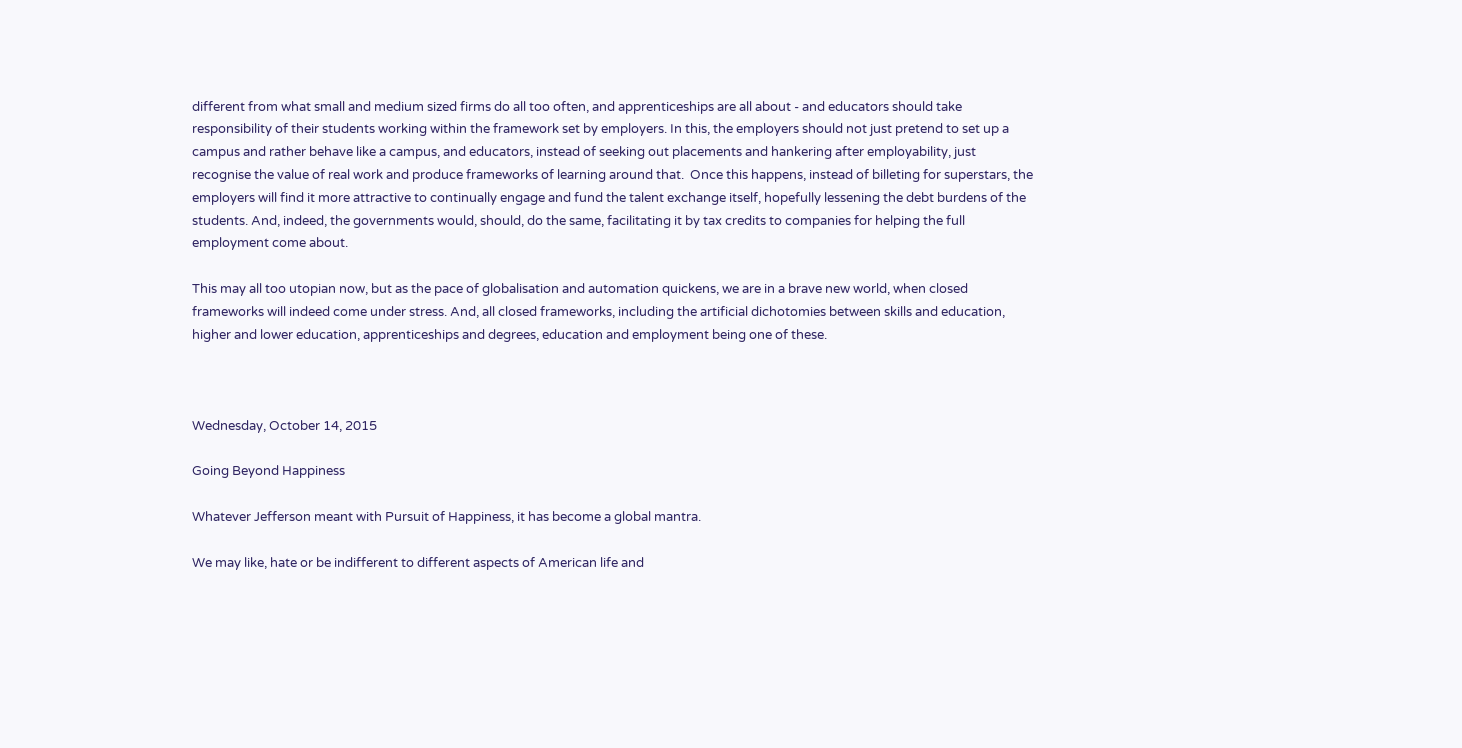different from what small and medium sized firms do all too often, and apprenticeships are all about - and educators should take responsibility of their students working within the framework set by employers. In this, the employers should not just pretend to set up a campus and rather behave like a campus, and educators, instead of seeking out placements and hankering after employability, just recognise the value of real work and produce frameworks of learning around that.  Once this happens, instead of billeting for superstars, the employers will find it more attractive to continually engage and fund the talent exchange itself, hopefully lessening the debt burdens of the students. And, indeed, the governments would, should, do the same, facilitating it by tax credits to companies for helping the full employment come about.

This may all too utopian now, but as the pace of globalisation and automation quickens, we are in a brave new world, when closed frameworks will indeed come under stress. And, all closed frameworks, including the artificial dichotomies between skills and education, higher and lower education, apprenticeships and degrees, education and employment being one of these.



Wednesday, October 14, 2015

Going Beyond Happiness

Whatever Jefferson meant with Pursuit of Happiness, it has become a global mantra.

We may like, hate or be indifferent to different aspects of American life and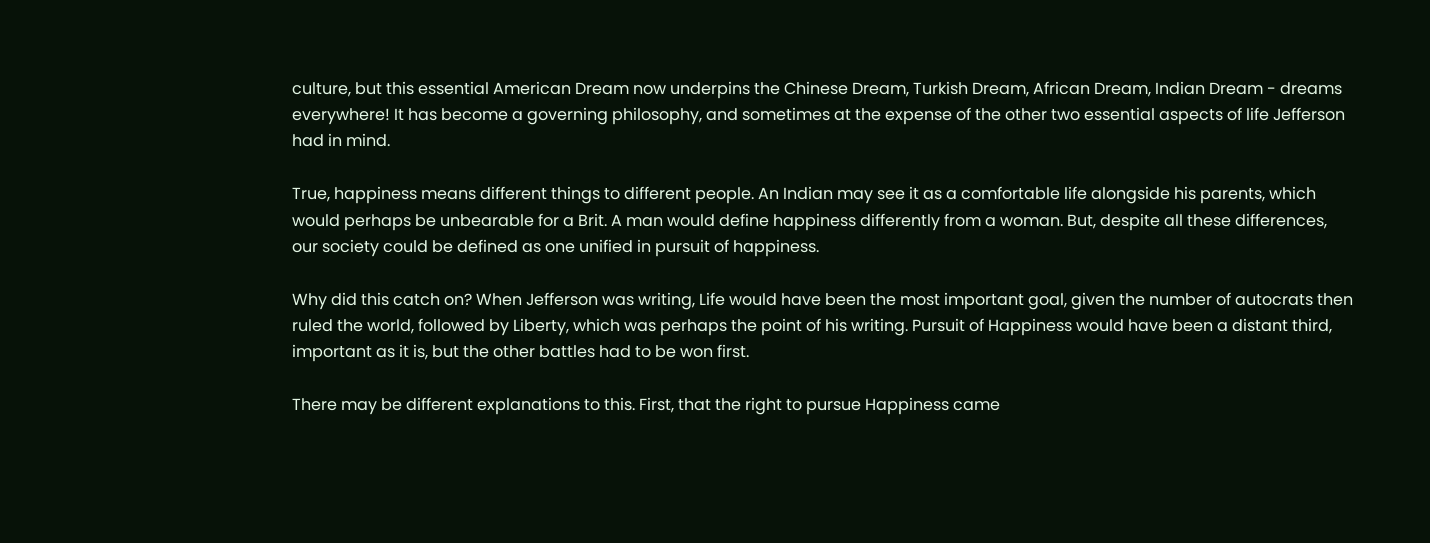culture, but this essential American Dream now underpins the Chinese Dream, Turkish Dream, African Dream, Indian Dream - dreams everywhere! It has become a governing philosophy, and sometimes at the expense of the other two essential aspects of life Jefferson had in mind.

True, happiness means different things to different people. An Indian may see it as a comfortable life alongside his parents, which would perhaps be unbearable for a Brit. A man would define happiness differently from a woman. But, despite all these differences, our society could be defined as one unified in pursuit of happiness.

Why did this catch on? When Jefferson was writing, Life would have been the most important goal, given the number of autocrats then ruled the world, followed by Liberty, which was perhaps the point of his writing. Pursuit of Happiness would have been a distant third, important as it is, but the other battles had to be won first.

There may be different explanations to this. First, that the right to pursue Happiness came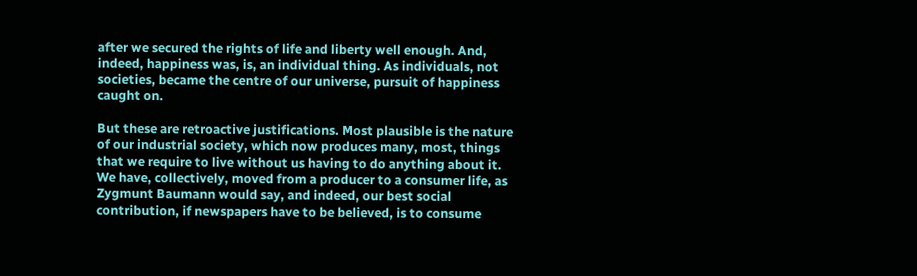after we secured the rights of life and liberty well enough. And, indeed, happiness was, is, an individual thing. As individuals, not societies, became the centre of our universe, pursuit of happiness caught on.

But these are retroactive justifications. Most plausible is the nature of our industrial society, which now produces many, most, things that we require to live without us having to do anything about it. We have, collectively, moved from a producer to a consumer life, as Zygmunt Baumann would say, and indeed, our best social contribution, if newspapers have to be believed, is to consume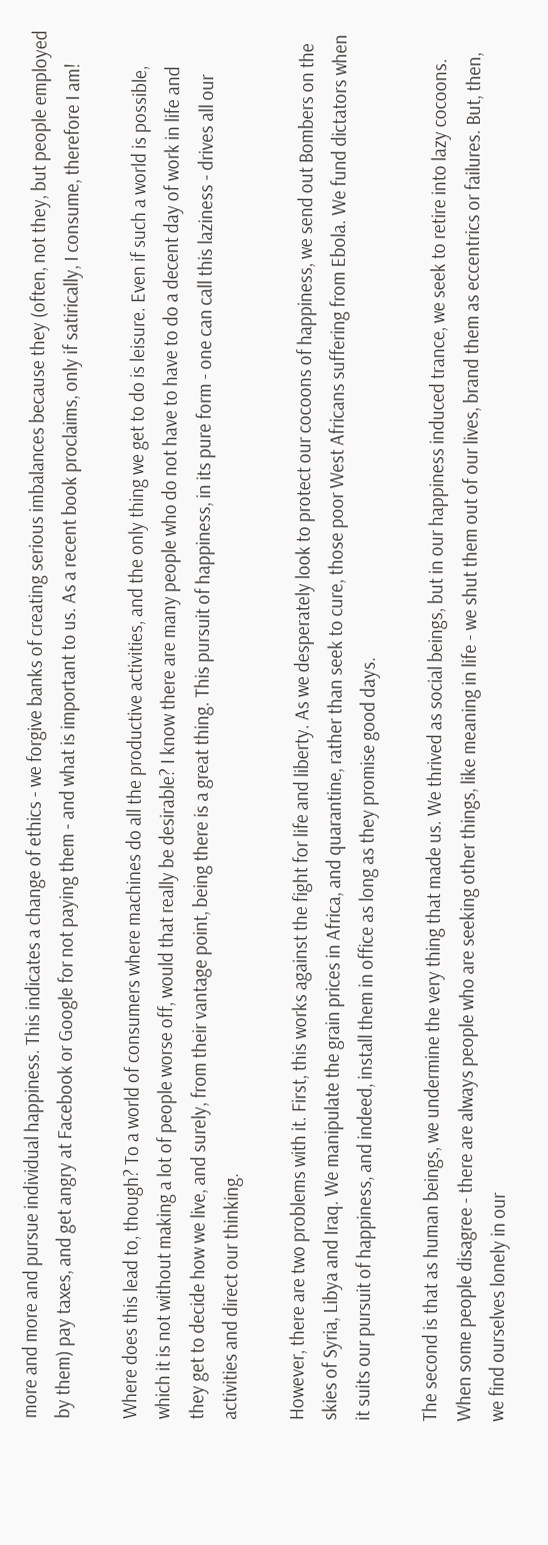more and more and pursue individual happiness. This indicates a change of ethics - we forgive banks of creating serious imbalances because they (often, not they, but people employed by them) pay taxes, and get angry at Facebook or Google for not paying them - and what is important to us. As a recent book proclaims, only if satirically, I consume, therefore I am!

Where does this lead to, though? To a world of consumers where machines do all the productive activities, and the only thing we get to do is leisure. Even if such a world is possible, which it is not without making a lot of people worse off, would that really be desirable? I know there are many people who do not have to have to do a decent day of work in life and they get to decide how we live, and surely, from their vantage point, being there is a great thing. This pursuit of happiness, in its pure form - one can call this laziness - drives all our activities and direct our thinking.

However, there are two problems with it. First, this works against the fight for life and liberty. As we desperately look to protect our cocoons of happiness, we send out Bombers on the skies of Syria, Libya and Iraq. We manipulate the grain prices in Africa, and quarantine, rather than seek to cure, those poor West Africans suffering from Ebola. We fund dictators when it suits our pursuit of happiness, and indeed, install them in office as long as they promise good days.

The second is that as human beings, we undermine the very thing that made us. We thrived as social beings, but in our happiness induced trance, we seek to retire into lazy cocoons. When some people disagree - there are always people who are seeking other things, like meaning in life - we shut them out of our lives, brand them as eccentrics or failures. But, then, we find ourselves lonely in our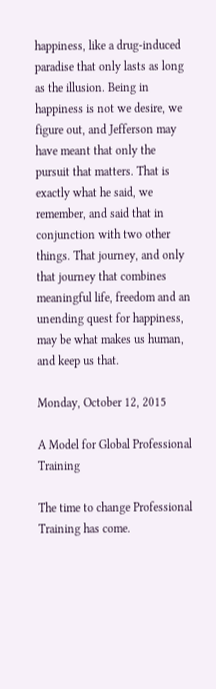happiness, like a drug-induced paradise that only lasts as long as the illusion. Being in happiness is not we desire, we figure out, and Jefferson may have meant that only the pursuit that matters. That is exactly what he said, we remember, and said that in conjunction with two other things. That journey, and only that journey that combines meaningful life, freedom and an unending quest for happiness, may be what makes us human, and keep us that.

Monday, October 12, 2015

A Model for Global Professional Training

The time to change Professional Training has come.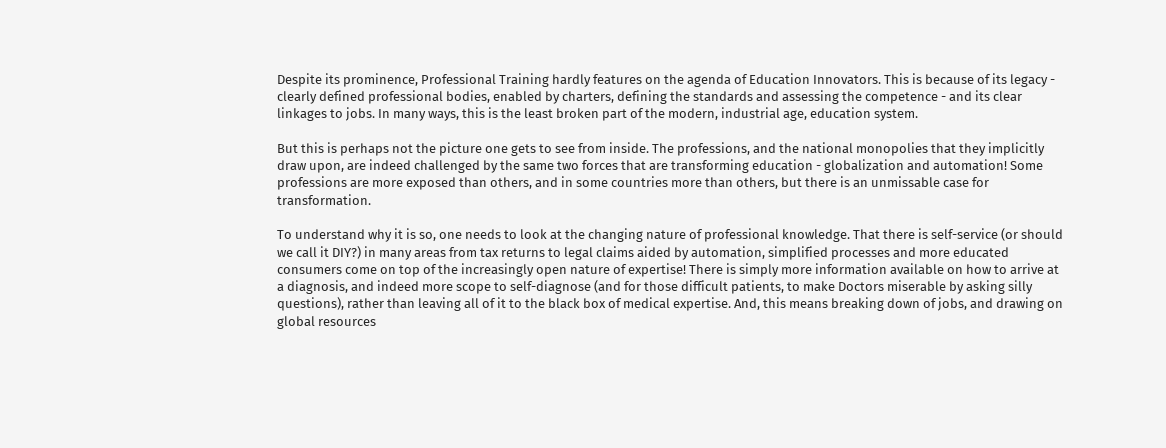Despite its prominence, Professional Training hardly features on the agenda of Education Innovators. This is because of its legacy - clearly defined professional bodies, enabled by charters, defining the standards and assessing the competence - and its clear linkages to jobs. In many ways, this is the least broken part of the modern, industrial age, education system.

But this is perhaps not the picture one gets to see from inside. The professions, and the national monopolies that they implicitly draw upon, are indeed challenged by the same two forces that are transforming education - globalization and automation! Some professions are more exposed than others, and in some countries more than others, but there is an unmissable case for transformation.

To understand why it is so, one needs to look at the changing nature of professional knowledge. That there is self-service (or should we call it DIY?) in many areas from tax returns to legal claims aided by automation, simplified processes and more educated consumers come on top of the increasingly open nature of expertise! There is simply more information available on how to arrive at a diagnosis, and indeed more scope to self-diagnose (and for those difficult patients, to make Doctors miserable by asking silly questions), rather than leaving all of it to the black box of medical expertise. And, this means breaking down of jobs, and drawing on global resources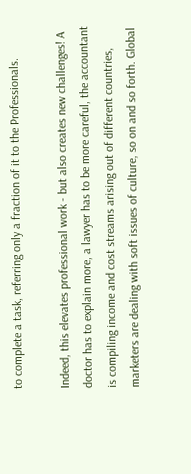to complete a task, referring only a fraction of it to the Professionals.

Indeed, this elevates professional work - but also creates new challenges! A doctor has to explain more, a lawyer has to be more careful, the accountant is compiling income and cost streams arising out of different countries, marketers are dealing with soft issues of culture, so on and so forth. Global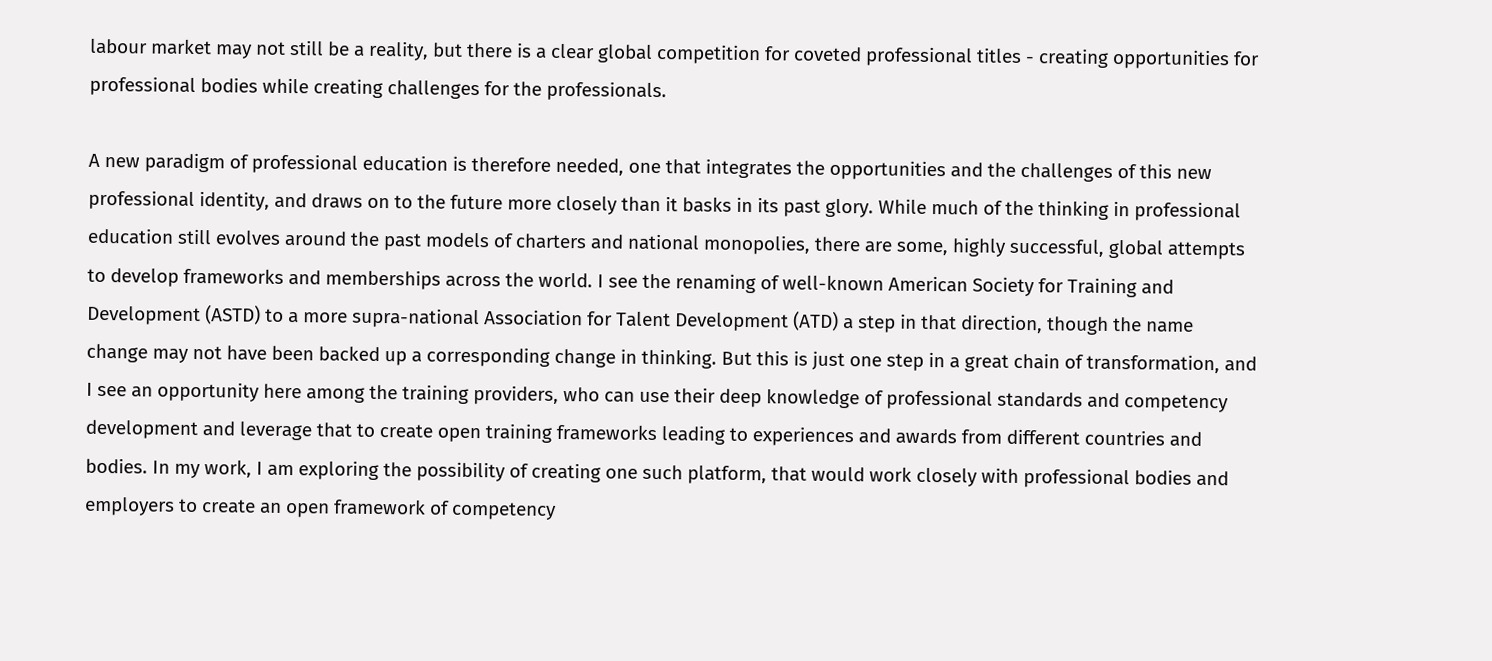labour market may not still be a reality, but there is a clear global competition for coveted professional titles - creating opportunities for professional bodies while creating challenges for the professionals.

A new paradigm of professional education is therefore needed, one that integrates the opportunities and the challenges of this new professional identity, and draws on to the future more closely than it basks in its past glory. While much of the thinking in professional education still evolves around the past models of charters and national monopolies, there are some, highly successful, global attempts to develop frameworks and memberships across the world. I see the renaming of well-known American Society for Training and Development (ASTD) to a more supra-national Association for Talent Development (ATD) a step in that direction, though the name change may not have been backed up a corresponding change in thinking. But this is just one step in a great chain of transformation, and I see an opportunity here among the training providers, who can use their deep knowledge of professional standards and competency development and leverage that to create open training frameworks leading to experiences and awards from different countries and bodies. In my work, I am exploring the possibility of creating one such platform, that would work closely with professional bodies and employers to create an open framework of competency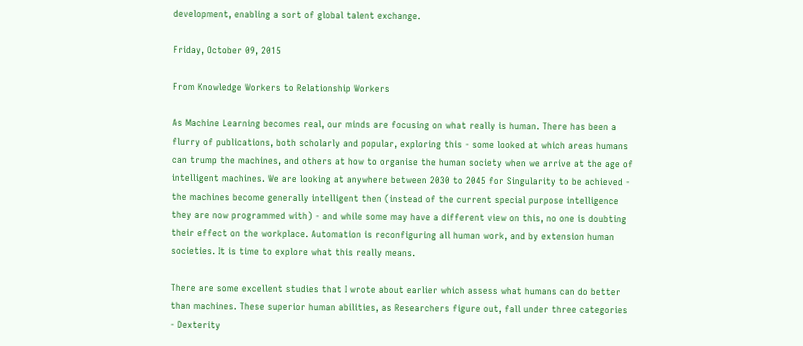development, enabling a sort of global talent exchange.

Friday, October 09, 2015

From Knowledge Workers to Relationship Workers

As Machine Learning becomes real, our minds are focusing on what really is human. There has been a flurry of publications, both scholarly and popular, exploring this - some looked at which areas humans can trump the machines, and others at how to organise the human society when we arrive at the age of intelligent machines. We are looking at anywhere between 2030 to 2045 for Singularity to be achieved - the machines become generally intelligent then (instead of the current special purpose intelligence they are now programmed with) - and while some may have a different view on this, no one is doubting their effect on the workplace. Automation is reconfiguring all human work, and by extension human societies. It is time to explore what this really means.

There are some excellent studies that I wrote about earlier which assess what humans can do better than machines. These superior human abilities, as Researchers figure out, fall under three categories - Dexterity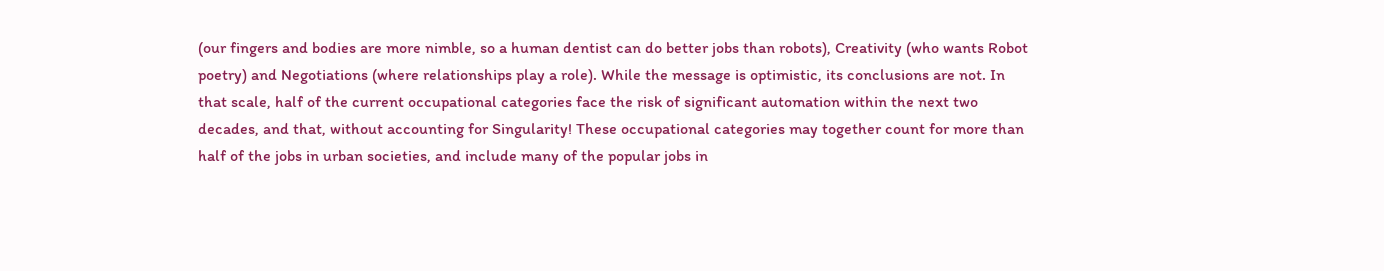(our fingers and bodies are more nimble, so a human dentist can do better jobs than robots), Creativity (who wants Robot poetry) and Negotiations (where relationships play a role). While the message is optimistic, its conclusions are not. In that scale, half of the current occupational categories face the risk of significant automation within the next two decades, and that, without accounting for Singularity! These occupational categories may together count for more than half of the jobs in urban societies, and include many of the popular jobs in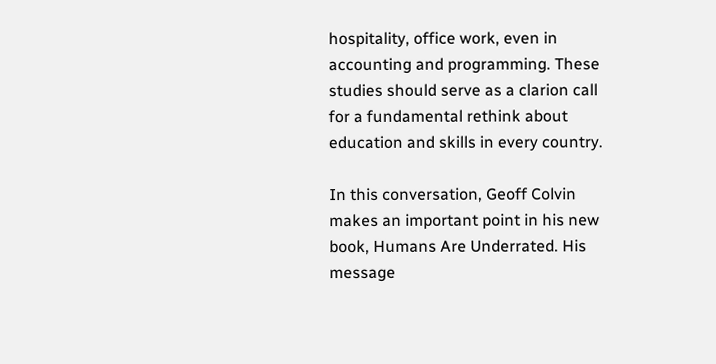hospitality, office work, even in accounting and programming. These studies should serve as a clarion call for a fundamental rethink about education and skills in every country.

In this conversation, Geoff Colvin makes an important point in his new book, Humans Are Underrated. His message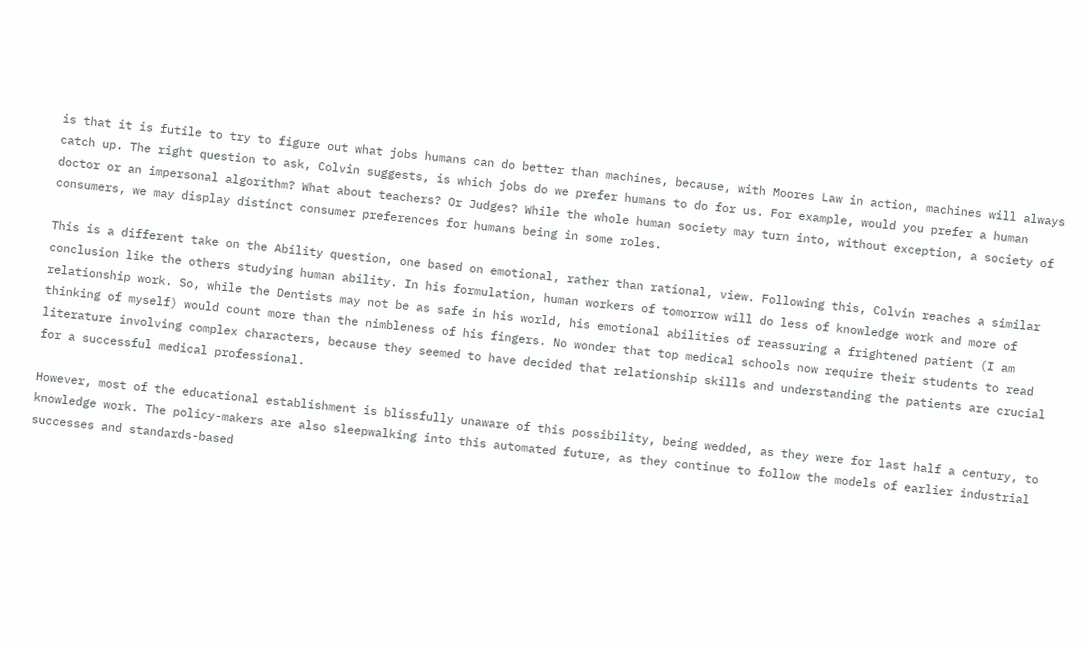is that it is futile to try to figure out what jobs humans can do better than machines, because, with Moores Law in action, machines will always catch up. The right question to ask, Colvin suggests, is which jobs do we prefer humans to do for us. For example, would you prefer a human doctor or an impersonal algorithm? What about teachers? Or Judges? While the whole human society may turn into, without exception, a society of consumers, we may display distinct consumer preferences for humans being in some roles.

This is a different take on the Ability question, one based on emotional, rather than rational, view. Following this, Colvin reaches a similar conclusion like the others studying human ability. In his formulation, human workers of tomorrow will do less of knowledge work and more of relationship work. So, while the Dentists may not be as safe in his world, his emotional abilities of reassuring a frightened patient (I am thinking of myself) would count more than the nimbleness of his fingers. No wonder that top medical schools now require their students to read literature involving complex characters, because they seemed to have decided that relationship skills and understanding the patients are crucial for a successful medical professional.

However, most of the educational establishment is blissfully unaware of this possibility, being wedded, as they were for last half a century, to knowledge work. The policy-makers are also sleepwalking into this automated future, as they continue to follow the models of earlier industrial successes and standards-based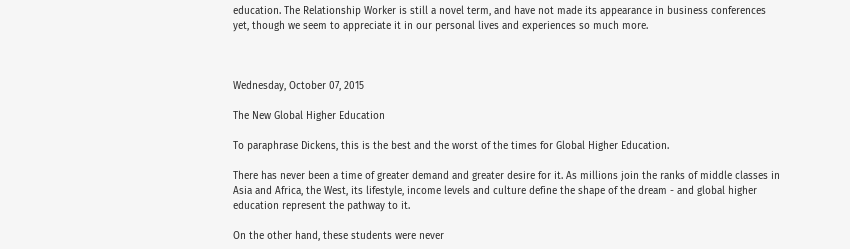education. The Relationship Worker is still a novel term, and have not made its appearance in business conferences yet, though we seem to appreciate it in our personal lives and experiences so much more.



Wednesday, October 07, 2015

The New Global Higher Education

To paraphrase Dickens, this is the best and the worst of the times for Global Higher Education.

There has never been a time of greater demand and greater desire for it. As millions join the ranks of middle classes in Asia and Africa, the West, its lifestyle, income levels and culture define the shape of the dream - and global higher education represent the pathway to it.

On the other hand, these students were never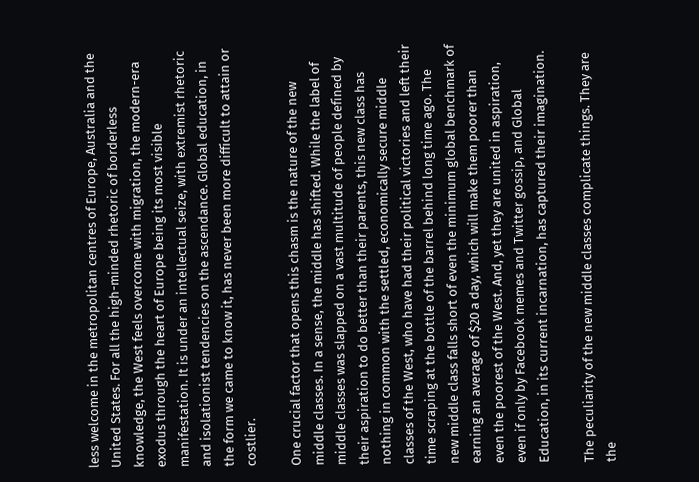less welcome in the metropolitan centres of Europe, Australia and the United States. For all the high-minded rhetoric of borderless knowledge, the West feels overcome with migration, the modern-era exodus through the heart of Europe being its most visible manifestation. It is under an intellectual seize, with extremist rhetoric and isolationist tendencies on the ascendance. Global education, in the form we came to know it, has never been more difficult to attain or costlier.

One crucial factor that opens this chasm is the nature of the new middle classes. In a sense, the middle has shifted. While the label of middle classes was slapped on a vast multitude of people defined by their aspiration to do better than their parents, this new class has nothing in common with the settled, economically secure middle classes of the West, who have had their political victories and left their time scraping at the bottle of the barrel behind long time ago. The new middle class falls short of even the minimum global benchmark of earning an average of $20 a day, which will make them poorer than even the poorest of the West. And, yet they are united in aspiration, even if only by Facebook memes and Twitter gossip, and Global Education, in its current incarnation, has captured their imagination.

The peculiarity of the new middle classes complicate things. They are the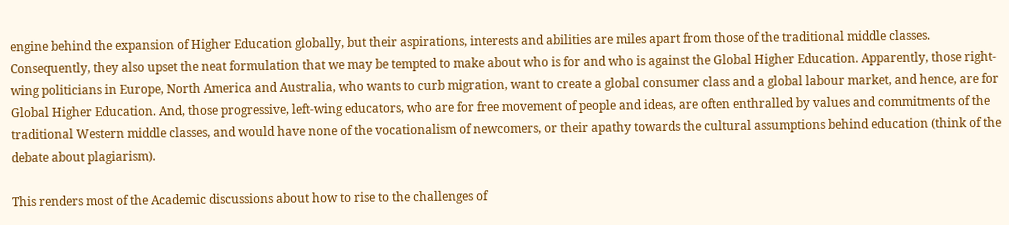engine behind the expansion of Higher Education globally, but their aspirations, interests and abilities are miles apart from those of the traditional middle classes. Consequently, they also upset the neat formulation that we may be tempted to make about who is for and who is against the Global Higher Education. Apparently, those right-wing politicians in Europe, North America and Australia, who wants to curb migration, want to create a global consumer class and a global labour market, and hence, are for Global Higher Education. And, those progressive, left-wing educators, who are for free movement of people and ideas, are often enthralled by values and commitments of the traditional Western middle classes, and would have none of the vocationalism of newcomers, or their apathy towards the cultural assumptions behind education (think of the debate about plagiarism).

This renders most of the Academic discussions about how to rise to the challenges of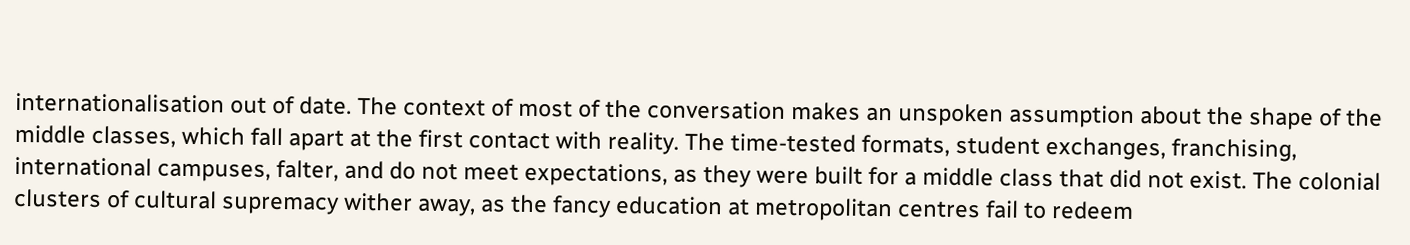internationalisation out of date. The context of most of the conversation makes an unspoken assumption about the shape of the middle classes, which fall apart at the first contact with reality. The time-tested formats, student exchanges, franchising, international campuses, falter, and do not meet expectations, as they were built for a middle class that did not exist. The colonial clusters of cultural supremacy wither away, as the fancy education at metropolitan centres fail to redeem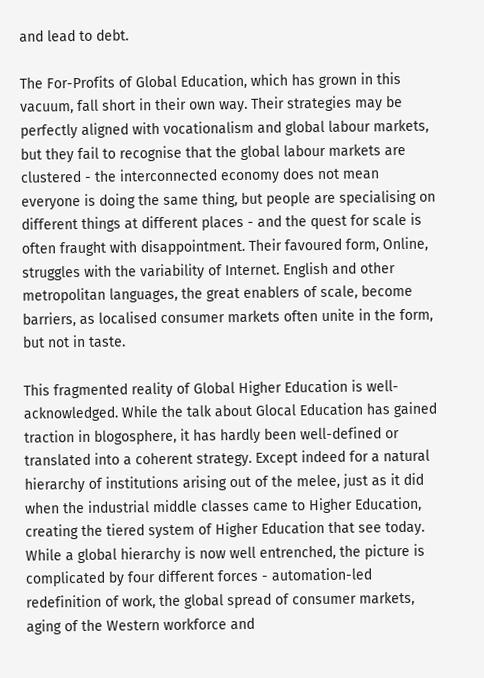and lead to debt.

The For-Profits of Global Education, which has grown in this vacuum, fall short in their own way. Their strategies may be perfectly aligned with vocationalism and global labour markets, but they fail to recognise that the global labour markets are clustered - the interconnected economy does not mean everyone is doing the same thing, but people are specialising on different things at different places - and the quest for scale is often fraught with disappointment. Their favoured form, Online, struggles with the variability of Internet. English and other metropolitan languages, the great enablers of scale, become barriers, as localised consumer markets often unite in the form, but not in taste.

This fragmented reality of Global Higher Education is well-acknowledged. While the talk about Glocal Education has gained traction in blogosphere, it has hardly been well-defined or translated into a coherent strategy. Except indeed for a natural hierarchy of institutions arising out of the melee, just as it did when the industrial middle classes came to Higher Education, creating the tiered system of Higher Education that see today. While a global hierarchy is now well entrenched, the picture is complicated by four different forces - automation-led redefinition of work, the global spread of consumer markets, aging of the Western workforce and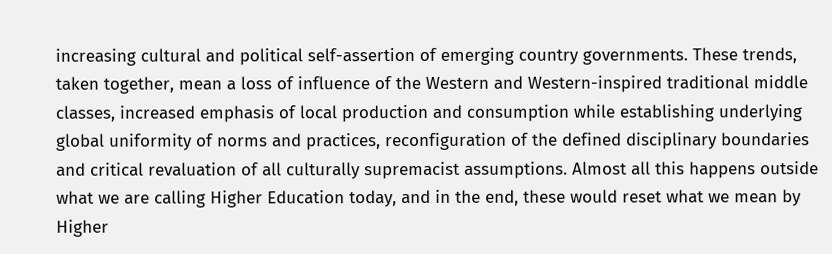increasing cultural and political self-assertion of emerging country governments. These trends, taken together, mean a loss of influence of the Western and Western-inspired traditional middle classes, increased emphasis of local production and consumption while establishing underlying global uniformity of norms and practices, reconfiguration of the defined disciplinary boundaries and critical revaluation of all culturally supremacist assumptions. Almost all this happens outside what we are calling Higher Education today, and in the end, these would reset what we mean by Higher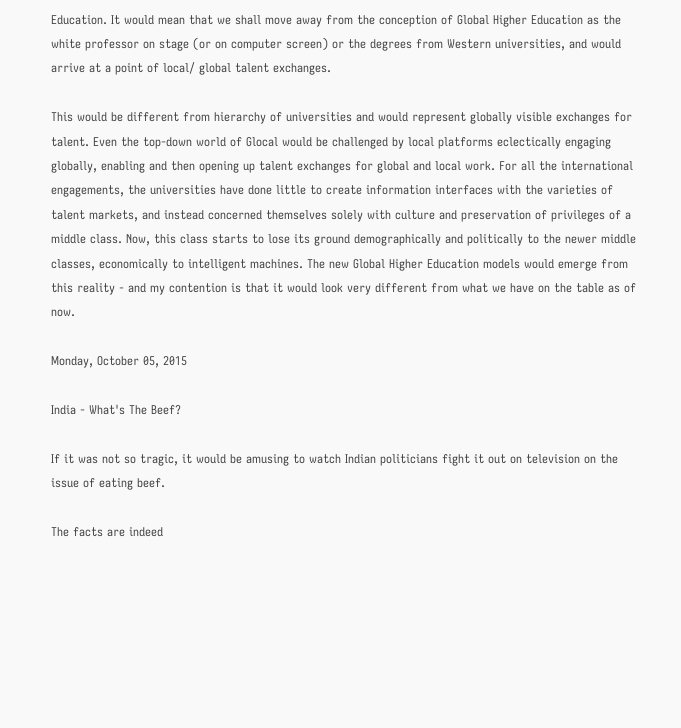Education. It would mean that we shall move away from the conception of Global Higher Education as the white professor on stage (or on computer screen) or the degrees from Western universities, and would arrive at a point of local/ global talent exchanges.

This would be different from hierarchy of universities and would represent globally visible exchanges for talent. Even the top-down world of Glocal would be challenged by local platforms eclectically engaging globally, enabling and then opening up talent exchanges for global and local work. For all the international engagements, the universities have done little to create information interfaces with the varieties of talent markets, and instead concerned themselves solely with culture and preservation of privileges of a middle class. Now, this class starts to lose its ground demographically and politically to the newer middle classes, economically to intelligent machines. The new Global Higher Education models would emerge from this reality - and my contention is that it would look very different from what we have on the table as of now.

Monday, October 05, 2015

India - What's The Beef?

If it was not so tragic, it would be amusing to watch Indian politicians fight it out on television on the issue of eating beef.

The facts are indeed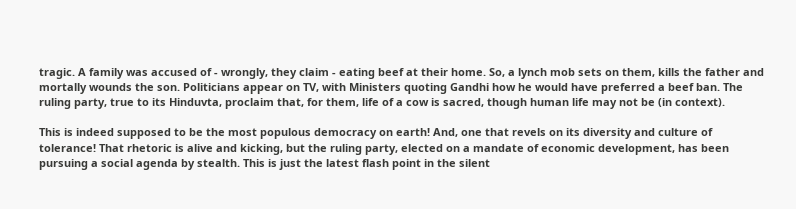tragic. A family was accused of - wrongly, they claim - eating beef at their home. So, a lynch mob sets on them, kills the father and mortally wounds the son. Politicians appear on TV, with Ministers quoting Gandhi how he would have preferred a beef ban. The ruling party, true to its Hinduvta, proclaim that, for them, life of a cow is sacred, though human life may not be (in context).

This is indeed supposed to be the most populous democracy on earth! And, one that revels on its diversity and culture of tolerance! That rhetoric is alive and kicking, but the ruling party, elected on a mandate of economic development, has been pursuing a social agenda by stealth. This is just the latest flash point in the silent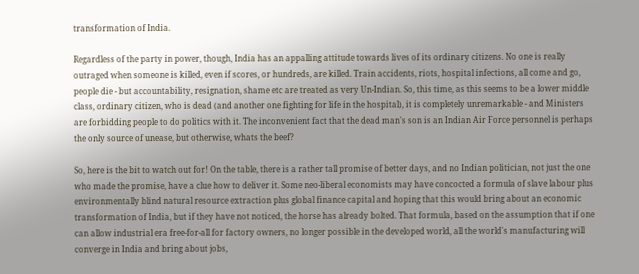transformation of India.

Regardless of the party in power, though, India has an appalling attitude towards lives of its ordinary citizens. No one is really outraged when someone is killed, even if scores, or hundreds, are killed. Train accidents, riots, hospital infections, all come and go, people die - but accountability, resignation, shame etc are treated as very Un-Indian. So, this time, as this seems to be a lower middle class, ordinary citizen, who is dead (and another one fighting for life in the hospital), it is completely unremarkable - and Ministers are forbidding people to do politics with it. The inconvenient fact that the dead man's son is an Indian Air Force personnel is perhaps the only source of unease, but otherwise, whats the beef?

So, here is the bit to watch out for! On the table, there is a rather tall promise of better days, and no Indian politician, not just the one who made the promise, have a clue how to deliver it. Some neo-liberal economists may have concocted a formula of slave labour plus environmentally blind natural resource extraction plus global finance capital and hoping that this would bring about an economic transformation of India, but if they have not noticed, the horse has already bolted. That formula, based on the assumption that if one can allow industrial era free-for-all for factory owners, no longer possible in the developed world, all the world's manufacturing will converge in India and bring about jobs,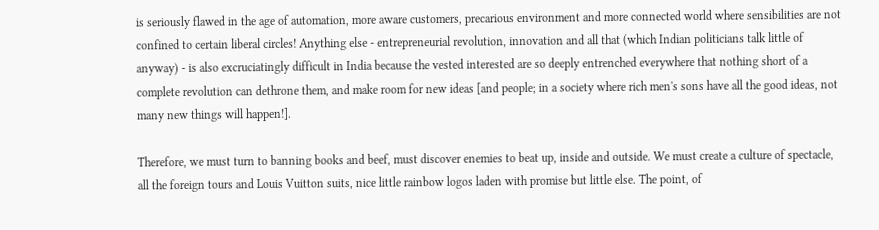is seriously flawed in the age of automation, more aware customers, precarious environment and more connected world where sensibilities are not confined to certain liberal circles! Anything else - entrepreneurial revolution, innovation and all that (which Indian politicians talk little of anyway) - is also excruciatingly difficult in India because the vested interested are so deeply entrenched everywhere that nothing short of a complete revolution can dethrone them, and make room for new ideas [and people; in a society where rich men's sons have all the good ideas, not many new things will happen!].

Therefore, we must turn to banning books and beef, must discover enemies to beat up, inside and outside. We must create a culture of spectacle, all the foreign tours and Louis Vuitton suits, nice little rainbow logos laden with promise but little else. The point, of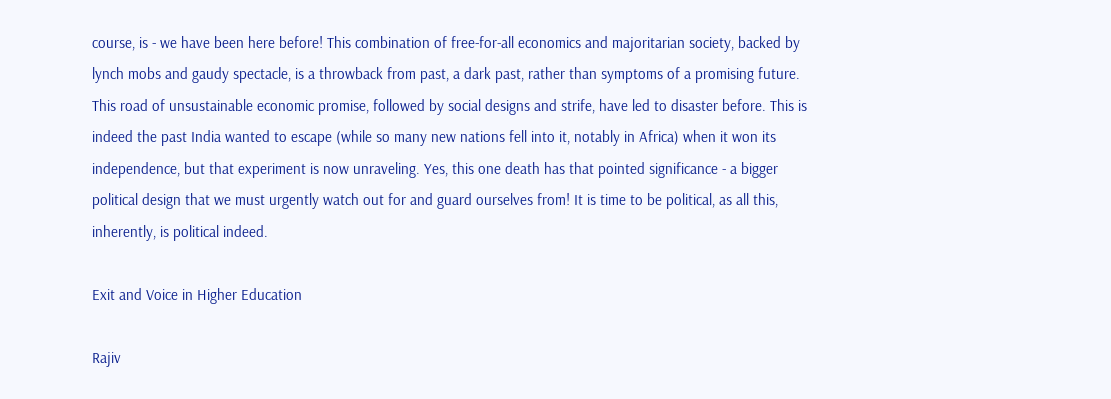course, is - we have been here before! This combination of free-for-all economics and majoritarian society, backed by lynch mobs and gaudy spectacle, is a throwback from past, a dark past, rather than symptoms of a promising future. This road of unsustainable economic promise, followed by social designs and strife, have led to disaster before. This is indeed the past India wanted to escape (while so many new nations fell into it, notably in Africa) when it won its independence, but that experiment is now unraveling. Yes, this one death has that pointed significance - a bigger political design that we must urgently watch out for and guard ourselves from! It is time to be political, as all this, inherently, is political indeed.

Exit and Voice in Higher Education

Rajiv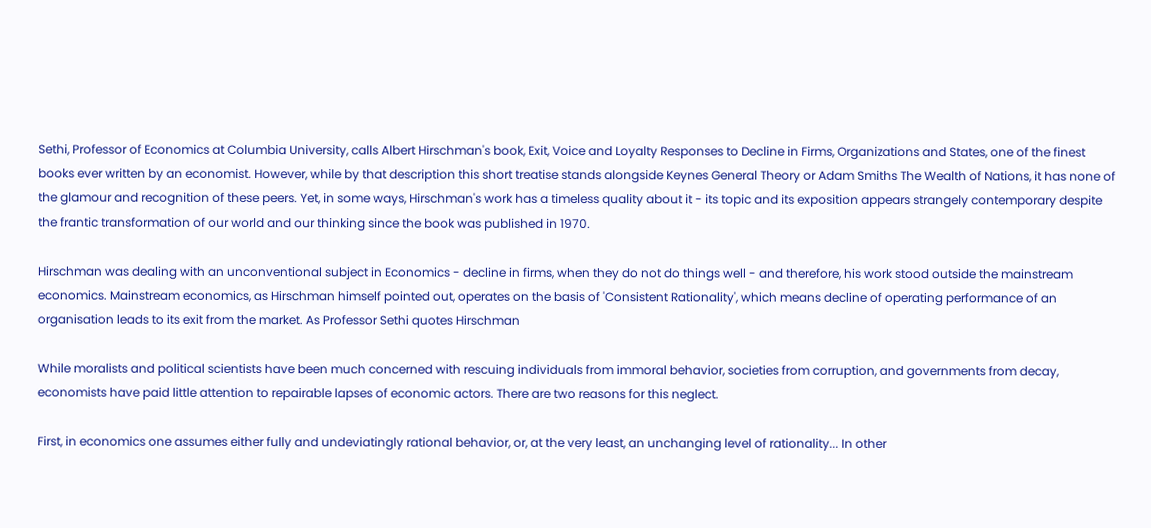Sethi, Professor of Economics at Columbia University, calls Albert Hirschman's book, Exit, Voice and Loyalty Responses to Decline in Firms, Organizations and States, one of the finest books ever written by an economist. However, while by that description this short treatise stands alongside Keynes General Theory or Adam Smiths The Wealth of Nations, it has none of the glamour and recognition of these peers. Yet, in some ways, Hirschman's work has a timeless quality about it - its topic and its exposition appears strangely contemporary despite the frantic transformation of our world and our thinking since the book was published in 1970.

Hirschman was dealing with an unconventional subject in Economics - decline in firms, when they do not do things well - and therefore, his work stood outside the mainstream economics. Mainstream economics, as Hirschman himself pointed out, operates on the basis of 'Consistent Rationality', which means decline of operating performance of an organisation leads to its exit from the market. As Professor Sethi quotes Hirschman

While moralists and political scientists have been much concerned with rescuing individuals from immoral behavior, societies from corruption, and governments from decay, economists have paid little attention to repairable lapses of economic actors. There are two reasons for this neglect.

First, in economics one assumes either fully and undeviatingly rational behavior, or, at the very least, an unchanging level of rationality... In other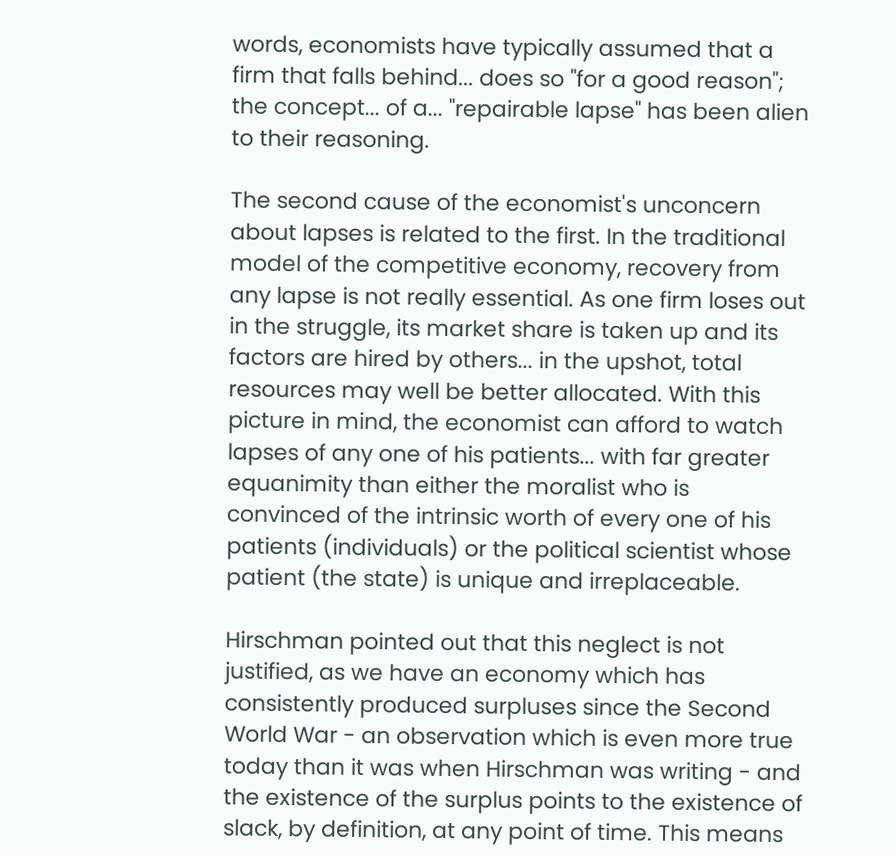words, economists have typically assumed that a firm that falls behind... does so "for a good reason"; the concept... of a... "repairable lapse" has been alien to their reasoning.

The second cause of the economist's unconcern about lapses is related to the first. In the traditional model of the competitive economy, recovery from any lapse is not really essential. As one firm loses out in the struggle, its market share is taken up and its factors are hired by others... in the upshot, total resources may well be better allocated. With this picture in mind, the economist can afford to watch lapses of any one of his patients... with far greater equanimity than either the moralist who is convinced of the intrinsic worth of every one of his patients (individuals) or the political scientist whose patient (the state) is unique and irreplaceable.

Hirschman pointed out that this neglect is not justified, as we have an economy which has consistently produced surpluses since the Second World War - an observation which is even more true today than it was when Hirschman was writing - and the existence of the surplus points to the existence of slack, by definition, at any point of time. This means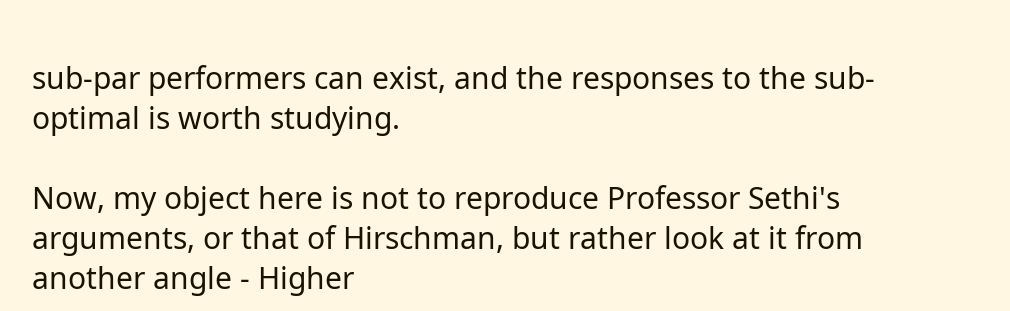sub-par performers can exist, and the responses to the sub-optimal is worth studying.

Now, my object here is not to reproduce Professor Sethi's arguments, or that of Hirschman, but rather look at it from another angle - Higher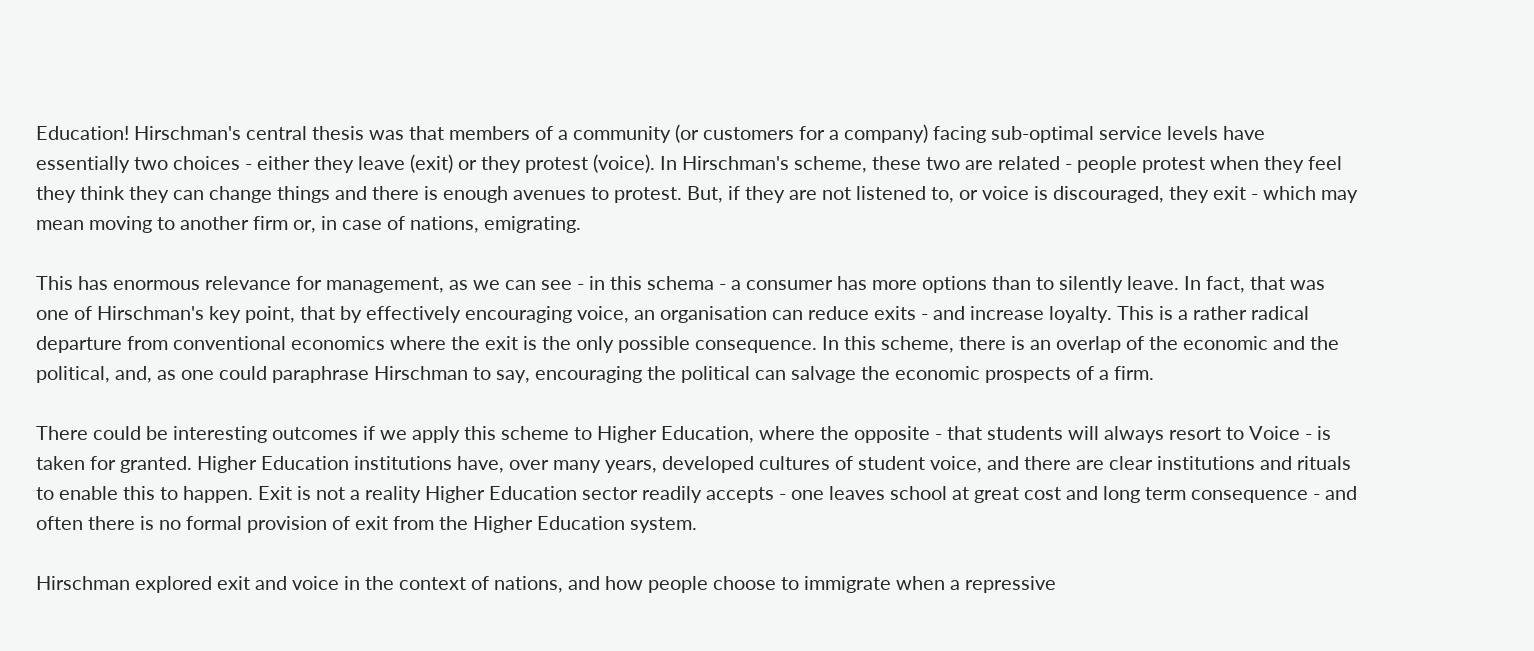Education! Hirschman's central thesis was that members of a community (or customers for a company) facing sub-optimal service levels have essentially two choices - either they leave (exit) or they protest (voice). In Hirschman's scheme, these two are related - people protest when they feel they think they can change things and there is enough avenues to protest. But, if they are not listened to, or voice is discouraged, they exit - which may mean moving to another firm or, in case of nations, emigrating.

This has enormous relevance for management, as we can see - in this schema - a consumer has more options than to silently leave. In fact, that was one of Hirschman's key point, that by effectively encouraging voice, an organisation can reduce exits - and increase loyalty. This is a rather radical departure from conventional economics where the exit is the only possible consequence. In this scheme, there is an overlap of the economic and the political, and, as one could paraphrase Hirschman to say, encouraging the political can salvage the economic prospects of a firm.

There could be interesting outcomes if we apply this scheme to Higher Education, where the opposite - that students will always resort to Voice - is taken for granted. Higher Education institutions have, over many years, developed cultures of student voice, and there are clear institutions and rituals to enable this to happen. Exit is not a reality Higher Education sector readily accepts - one leaves school at great cost and long term consequence - and often there is no formal provision of exit from the Higher Education system.

Hirschman explored exit and voice in the context of nations, and how people choose to immigrate when a repressive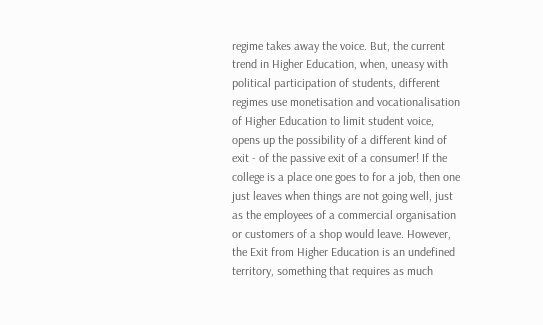regime takes away the voice. But, the current trend in Higher Education, when, uneasy with political participation of students, different regimes use monetisation and vocationalisation of Higher Education to limit student voice, opens up the possibility of a different kind of exit - of the passive exit of a consumer! If the college is a place one goes to for a job, then one just leaves when things are not going well, just as the employees of a commercial organisation or customers of a shop would leave. However, the Exit from Higher Education is an undefined territory, something that requires as much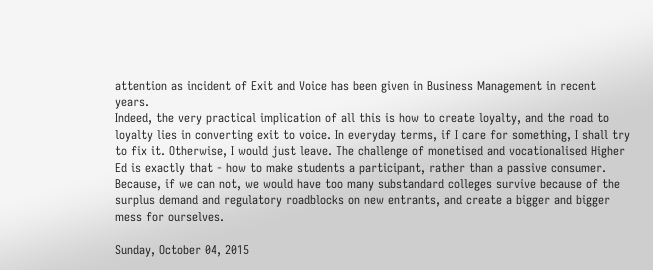attention as incident of Exit and Voice has been given in Business Management in recent years.
Indeed, the very practical implication of all this is how to create loyalty, and the road to loyalty lies in converting exit to voice. In everyday terms, if I care for something, I shall try to fix it. Otherwise, I would just leave. The challenge of monetised and vocationalised Higher Ed is exactly that - how to make students a participant, rather than a passive consumer. Because, if we can not, we would have too many substandard colleges survive because of the surplus demand and regulatory roadblocks on new entrants, and create a bigger and bigger mess for ourselves.

Sunday, October 04, 2015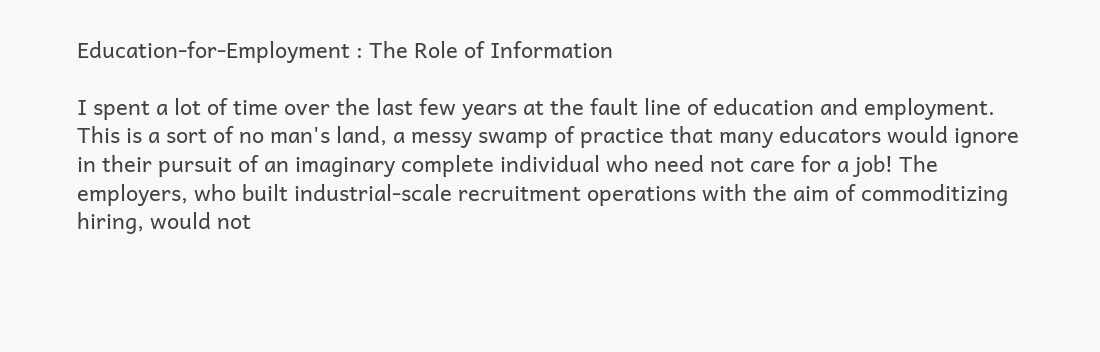Education-for-Employment : The Role of Information

I spent a lot of time over the last few years at the fault line of education and employment. This is a sort of no man's land, a messy swamp of practice that many educators would ignore in their pursuit of an imaginary complete individual who need not care for a job! The employers, who built industrial-scale recruitment operations with the aim of commoditizing hiring, would not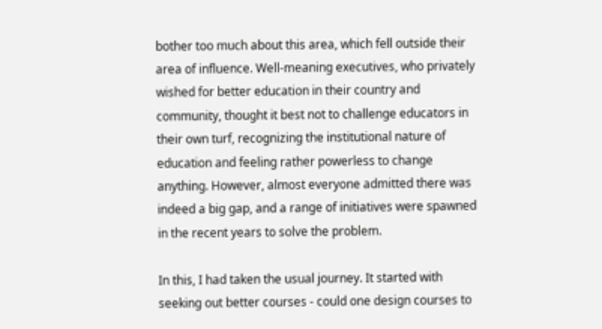bother too much about this area, which fell outside their area of influence. Well-meaning executives, who privately wished for better education in their country and community, thought it best not to challenge educators in their own turf, recognizing the institutional nature of education and feeling rather powerless to change anything. However, almost everyone admitted there was indeed a big gap, and a range of initiatives were spawned in the recent years to solve the problem.

In this, I had taken the usual journey. It started with seeking out better courses - could one design courses to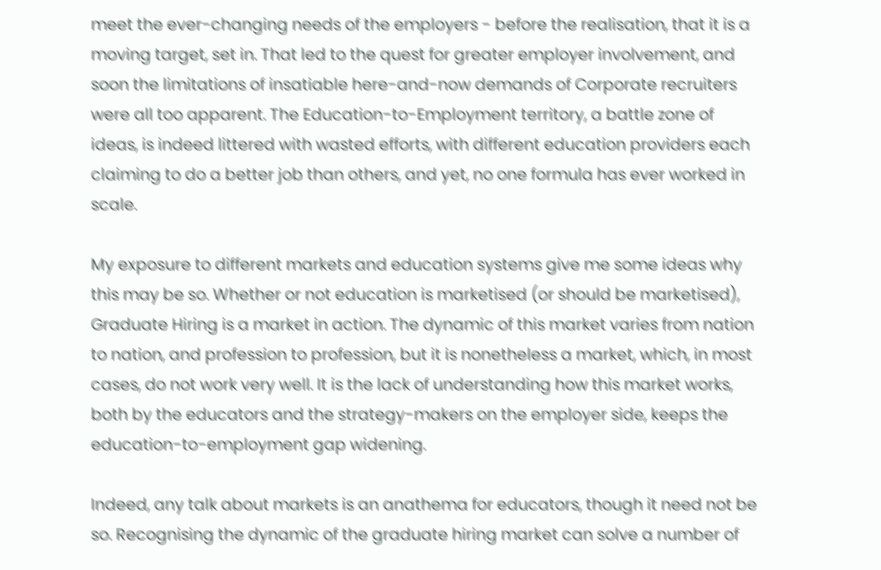meet the ever-changing needs of the employers - before the realisation, that it is a moving target, set in. That led to the quest for greater employer involvement, and soon the limitations of insatiable here-and-now demands of Corporate recruiters were all too apparent. The Education-to-Employment territory, a battle zone of ideas, is indeed littered with wasted efforts, with different education providers each claiming to do a better job than others, and yet, no one formula has ever worked in scale.

My exposure to different markets and education systems give me some ideas why this may be so. Whether or not education is marketised (or should be marketised), Graduate Hiring is a market in action. The dynamic of this market varies from nation to nation, and profession to profession, but it is nonetheless a market, which, in most cases, do not work very well. It is the lack of understanding how this market works, both by the educators and the strategy-makers on the employer side, keeps the education-to-employment gap widening.

Indeed, any talk about markets is an anathema for educators, though it need not be so. Recognising the dynamic of the graduate hiring market can solve a number of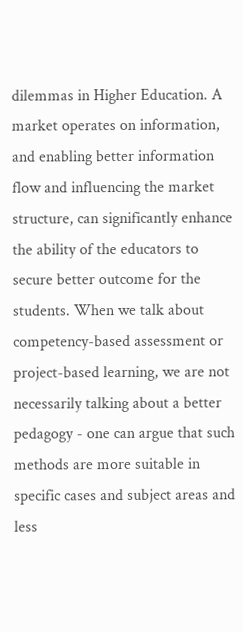dilemmas in Higher Education. A market operates on information, and enabling better information flow and influencing the market structure, can significantly enhance the ability of the educators to secure better outcome for the students. When we talk about competency-based assessment or project-based learning, we are not necessarily talking about a better pedagogy - one can argue that such methods are more suitable in specific cases and subject areas and less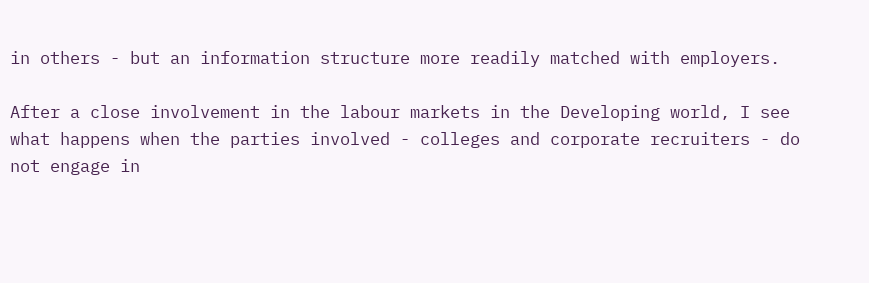in others - but an information structure more readily matched with employers.

After a close involvement in the labour markets in the Developing world, I see what happens when the parties involved - colleges and corporate recruiters - do not engage in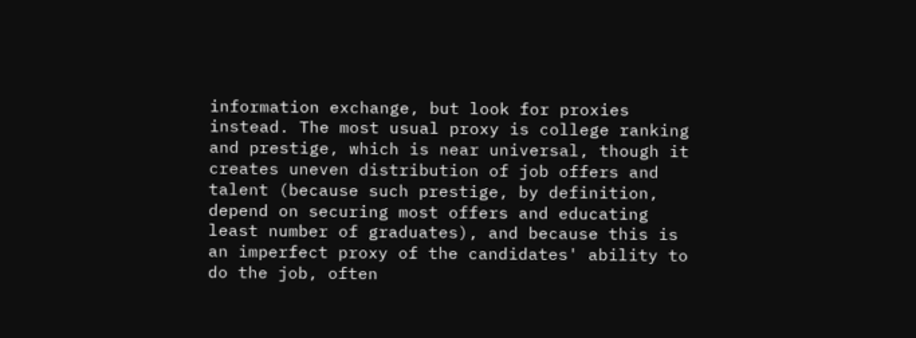information exchange, but look for proxies instead. The most usual proxy is college ranking and prestige, which is near universal, though it creates uneven distribution of job offers and talent (because such prestige, by definition, depend on securing most offers and educating least number of graduates), and because this is an imperfect proxy of the candidates' ability to do the job, often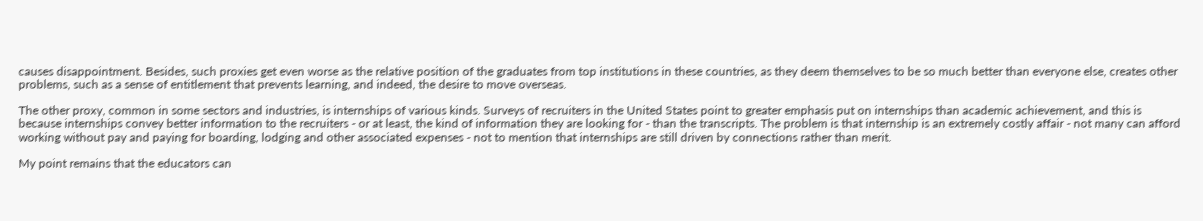causes disappointment. Besides, such proxies get even worse as the relative position of the graduates from top institutions in these countries, as they deem themselves to be so much better than everyone else, creates other problems, such as a sense of entitlement that prevents learning, and indeed, the desire to move overseas.

The other proxy, common in some sectors and industries, is internships of various kinds. Surveys of recruiters in the United States point to greater emphasis put on internships than academic achievement, and this is because internships convey better information to the recruiters - or at least, the kind of information they are looking for - than the transcripts. The problem is that internship is an extremely costly affair - not many can afford working without pay and paying for boarding, lodging and other associated expenses - not to mention that internships are still driven by connections rather than merit.

My point remains that the educators can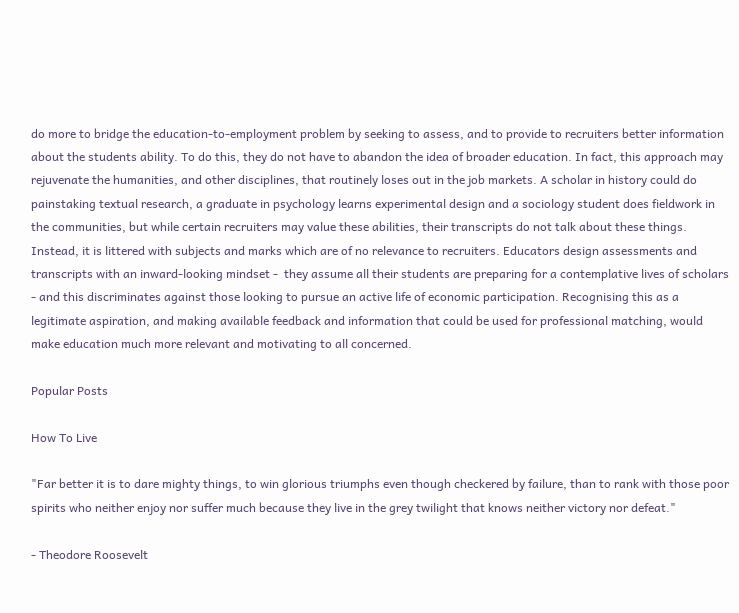do more to bridge the education-to-employment problem by seeking to assess, and to provide to recruiters better information about the students ability. To do this, they do not have to abandon the idea of broader education. In fact, this approach may rejuvenate the humanities, and other disciplines, that routinely loses out in the job markets. A scholar in history could do painstaking textual research, a graduate in psychology learns experimental design and a sociology student does fieldwork in the communities, but while certain recruiters may value these abilities, their transcripts do not talk about these things. Instead, it is littered with subjects and marks which are of no relevance to recruiters. Educators design assessments and transcripts with an inward-looking mindset -  they assume all their students are preparing for a contemplative lives of scholars - and this discriminates against those looking to pursue an active life of economic participation. Recognising this as a legitimate aspiration, and making available feedback and information that could be used for professional matching, would make education much more relevant and motivating to all concerned.

Popular Posts

How To Live

"Far better it is to dare mighty things, to win glorious triumphs even though checkered by failure, than to rank with those poor spirits who neither enjoy nor suffer much because they live in the grey twilight that knows neither victory nor defeat."

- Theodore Roosevelt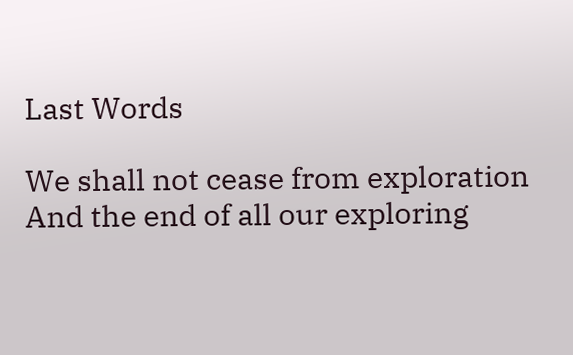Last Words

We shall not cease from exploration
And the end of all our exploring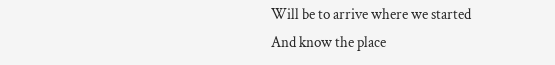Will be to arrive where we started
And know the place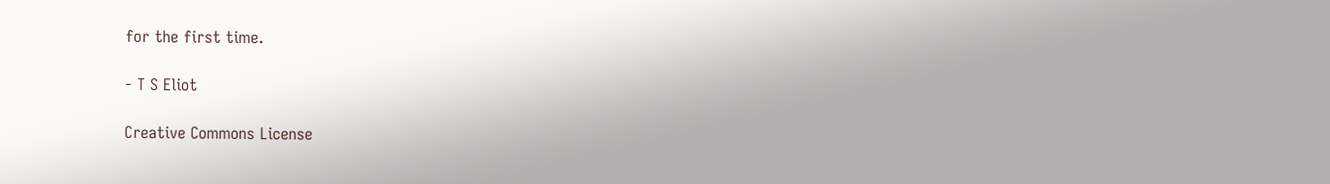for the first time.

- T S Eliot

Creative Commons License